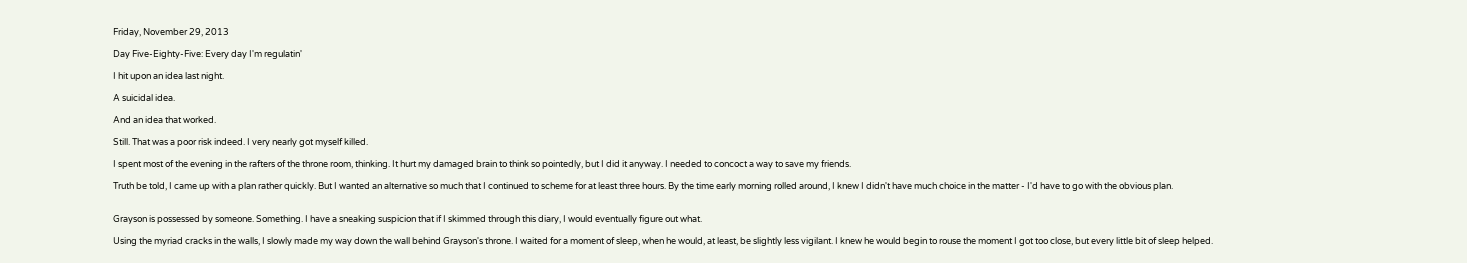Friday, November 29, 2013

Day Five-Eighty-Five: Every day I'm regulatin'

I hit upon an idea last night.

A suicidal idea.

And an idea that worked.

Still. That was a poor risk indeed. I very nearly got myself killed.

I spent most of the evening in the rafters of the throne room, thinking. It hurt my damaged brain to think so pointedly, but I did it anyway. I needed to concoct a way to save my friends.

Truth be told, I came up with a plan rather quickly. But I wanted an alternative so much that I continued to scheme for at least three hours. By the time early morning rolled around, I knew I didn't have much choice in the matter - I'd have to go with the obvious plan.


Grayson is possessed by someone. Something. I have a sneaking suspicion that if I skimmed through this diary, I would eventually figure out what.

Using the myriad cracks in the walls, I slowly made my way down the wall behind Grayson's throne. I waited for a moment of sleep, when he would, at least, be slightly less vigilant. I knew he would begin to rouse the moment I got too close, but every little bit of sleep helped.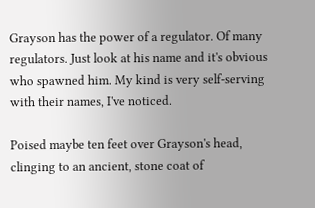Grayson has the power of a regulator. Of many regulators. Just look at his name and it's obvious who spawned him. My kind is very self-serving with their names, I've noticed.

Poised maybe ten feet over Grayson's head, clinging to an ancient, stone coat of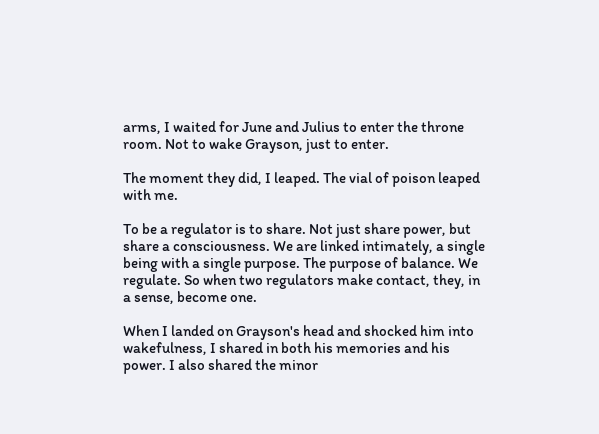arms, I waited for June and Julius to enter the throne room. Not to wake Grayson, just to enter.

The moment they did, I leaped. The vial of poison leaped with me.

To be a regulator is to share. Not just share power, but share a consciousness. We are linked intimately, a single being with a single purpose. The purpose of balance. We regulate. So when two regulators make contact, they, in a sense, become one.

When I landed on Grayson's head and shocked him into wakefulness, I shared in both his memories and his power. I also shared the minor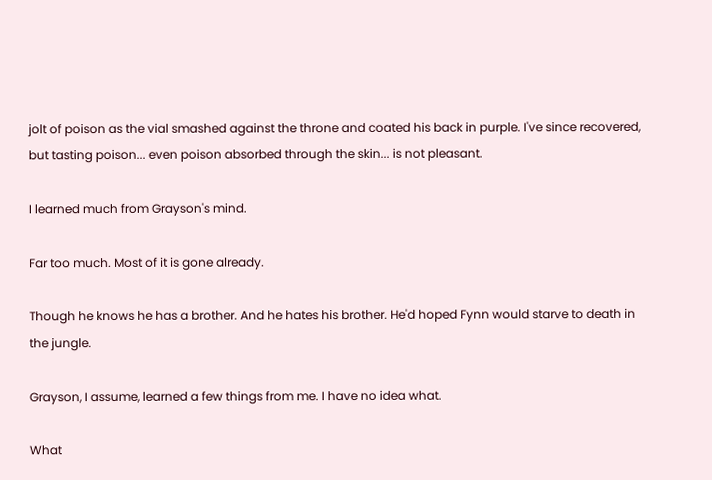jolt of poison as the vial smashed against the throne and coated his back in purple. I've since recovered, but tasting poison... even poison absorbed through the skin... is not pleasant.

I learned much from Grayson's mind.

Far too much. Most of it is gone already.

Though he knows he has a brother. And he hates his brother. He'd hoped Fynn would starve to death in the jungle.

Grayson, I assume, learned a few things from me. I have no idea what.

What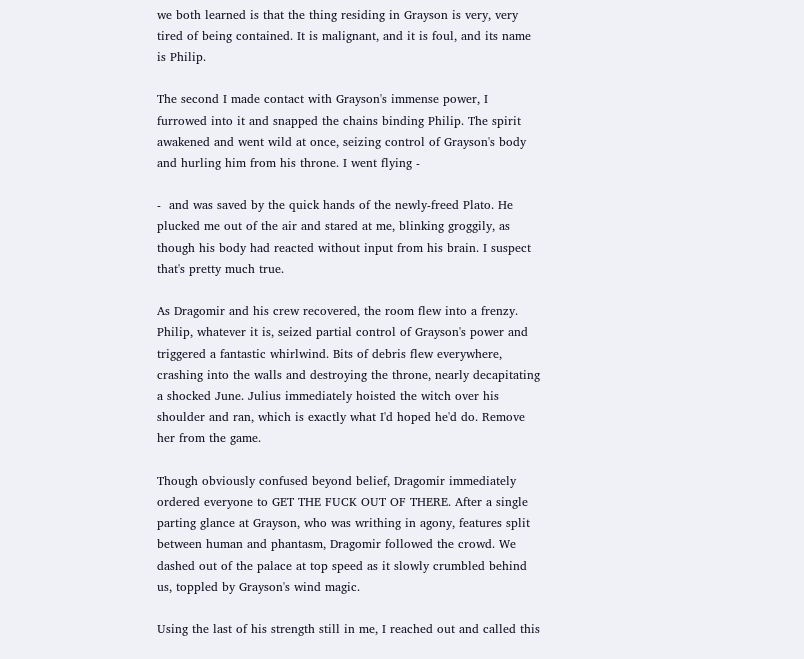we both learned is that the thing residing in Grayson is very, very tired of being contained. It is malignant, and it is foul, and its name is Philip.

The second I made contact with Grayson's immense power, I furrowed into it and snapped the chains binding Philip. The spirit awakened and went wild at once, seizing control of Grayson's body and hurling him from his throne. I went flying -

-  and was saved by the quick hands of the newly-freed Plato. He plucked me out of the air and stared at me, blinking groggily, as though his body had reacted without input from his brain. I suspect that's pretty much true.

As Dragomir and his crew recovered, the room flew into a frenzy. Philip, whatever it is, seized partial control of Grayson's power and triggered a fantastic whirlwind. Bits of debris flew everywhere, crashing into the walls and destroying the throne, nearly decapitating a shocked June. Julius immediately hoisted the witch over his shoulder and ran, which is exactly what I'd hoped he'd do. Remove her from the game.

Though obviously confused beyond belief, Dragomir immediately ordered everyone to GET THE FUCK OUT OF THERE. After a single parting glance at Grayson, who was writhing in agony, features split between human and phantasm, Dragomir followed the crowd. We dashed out of the palace at top speed as it slowly crumbled behind us, toppled by Grayson's wind magic.

Using the last of his strength still in me, I reached out and called this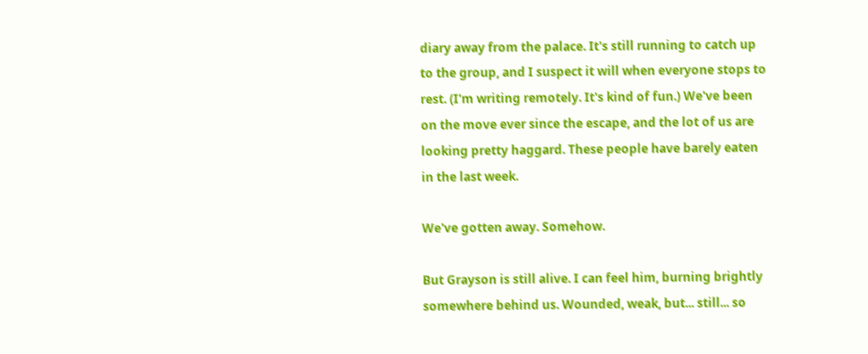diary away from the palace. It's still running to catch up to the group, and I suspect it will when everyone stops to rest. (I'm writing remotely. It's kind of fun.) We've been on the move ever since the escape, and the lot of us are looking pretty haggard. These people have barely eaten in the last week.

We've gotten away. Somehow.

But Grayson is still alive. I can feel him, burning brightly somewhere behind us. Wounded, weak, but... still... so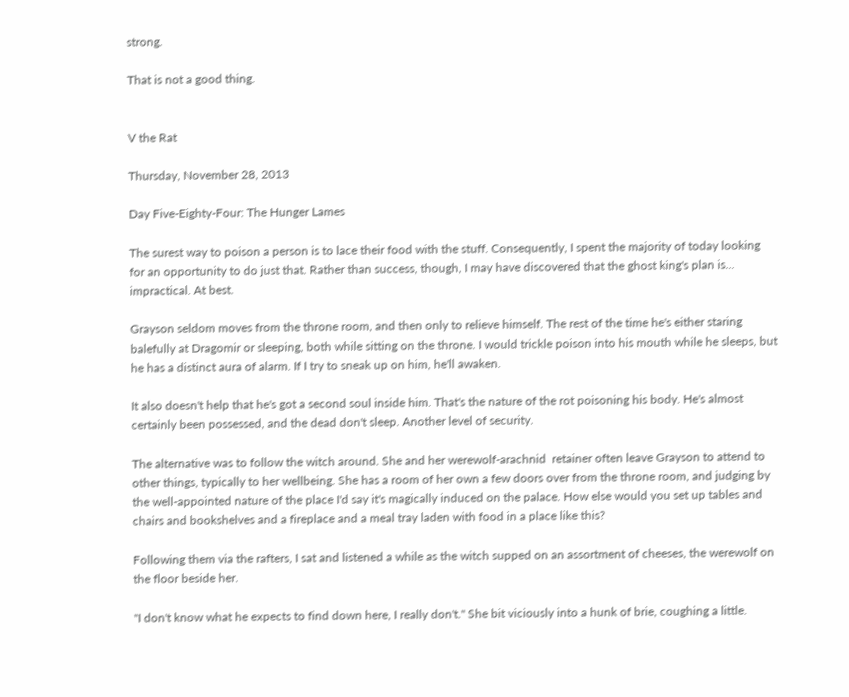strong.

That is not a good thing.


V the Rat

Thursday, November 28, 2013

Day Five-Eighty-Four: The Hunger Lames

The surest way to poison a person is to lace their food with the stuff. Consequently, I spent the majority of today looking for an opportunity to do just that. Rather than success, though, I may have discovered that the ghost king's plan is... impractical. At best.

Grayson seldom moves from the throne room, and then only to relieve himself. The rest of the time he's either staring balefully at Dragomir or sleeping, both while sitting on the throne. I would trickle poison into his mouth while he sleeps, but he has a distinct aura of alarm. If I try to sneak up on him, he'll awaken.

It also doesn't help that he's got a second soul inside him. That's the nature of the rot poisoning his body. He's almost certainly been possessed, and the dead don't sleep. Another level of security.

The alternative was to follow the witch around. She and her werewolf-arachnid  retainer often leave Grayson to attend to other things, typically to her wellbeing. She has a room of her own a few doors over from the throne room, and judging by the well-appointed nature of the place I'd say it's magically induced on the palace. How else would you set up tables and chairs and bookshelves and a fireplace and a meal tray laden with food in a place like this?

Following them via the rafters, I sat and listened a while as the witch supped on an assortment of cheeses, the werewolf on the floor beside her.

"I don't know what he expects to find down here, I really don't." She bit viciously into a hunk of brie, coughing a little.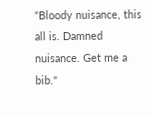"Bloody nuisance, this all is. Damned nuisance. Get me a bib."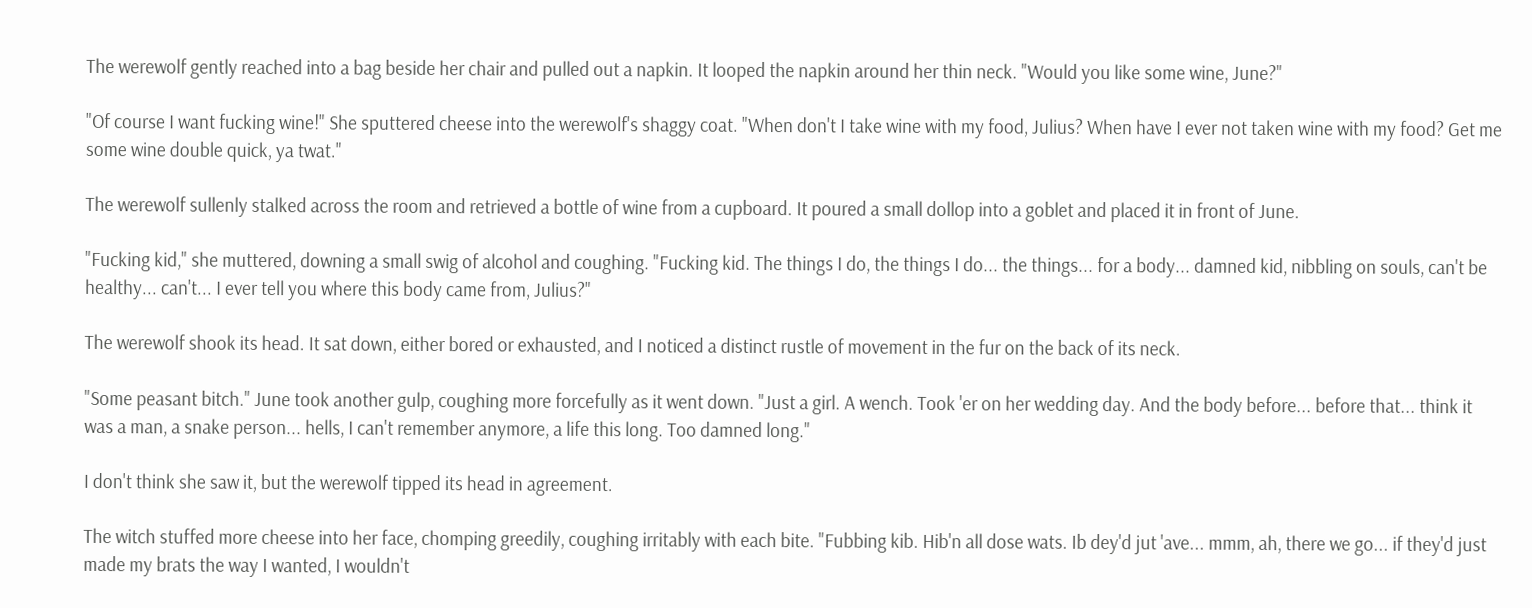The werewolf gently reached into a bag beside her chair and pulled out a napkin. It looped the napkin around her thin neck. "Would you like some wine, June?"

"Of course I want fucking wine!" She sputtered cheese into the werewolf's shaggy coat. "When don't I take wine with my food, Julius? When have I ever not taken wine with my food? Get me some wine double quick, ya twat."

The werewolf sullenly stalked across the room and retrieved a bottle of wine from a cupboard. It poured a small dollop into a goblet and placed it in front of June.

"Fucking kid," she muttered, downing a small swig of alcohol and coughing. "Fucking kid. The things I do, the things I do... the things... for a body... damned kid, nibbling on souls, can't be healthy... can't... I ever tell you where this body came from, Julius?"

The werewolf shook its head. It sat down, either bored or exhausted, and I noticed a distinct rustle of movement in the fur on the back of its neck.

"Some peasant bitch." June took another gulp, coughing more forcefully as it went down. "Just a girl. A wench. Took 'er on her wedding day. And the body before... before that... think it was a man, a snake person... hells, I can't remember anymore, a life this long. Too damned long."

I don't think she saw it, but the werewolf tipped its head in agreement.

The witch stuffed more cheese into her face, chomping greedily, coughing irritably with each bite. "Fubbing kib. Hib'n all dose wats. Ib dey'd jut 'ave... mmm, ah, there we go... if they'd just made my brats the way I wanted, I wouldn't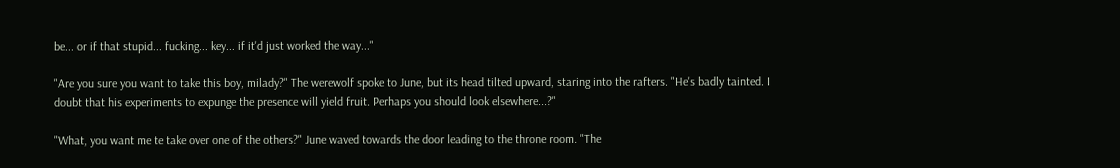be... or if that stupid... fucking... key... if it'd just worked the way..."

"Are you sure you want to take this boy, milady?" The werewolf spoke to June, but its head tilted upward, staring into the rafters. "He's badly tainted. I doubt that his experiments to expunge the presence will yield fruit. Perhaps you should look elsewhere...?"

"What, you want me te take over one of the others?" June waved towards the door leading to the throne room. "The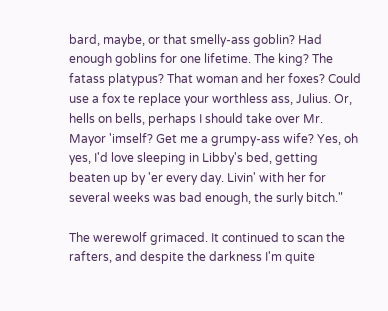bard, maybe, or that smelly-ass goblin? Had enough goblins for one lifetime. The king? The fatass platypus? That woman and her foxes? Could use a fox te replace your worthless ass, Julius. Or, hells on bells, perhaps I should take over Mr. Mayor 'imself? Get me a grumpy-ass wife? Yes, oh yes, I'd love sleeping in Libby's bed, getting beaten up by 'er every day. Livin' with her for several weeks was bad enough, the surly bitch."

The werewolf grimaced. It continued to scan the rafters, and despite the darkness I'm quite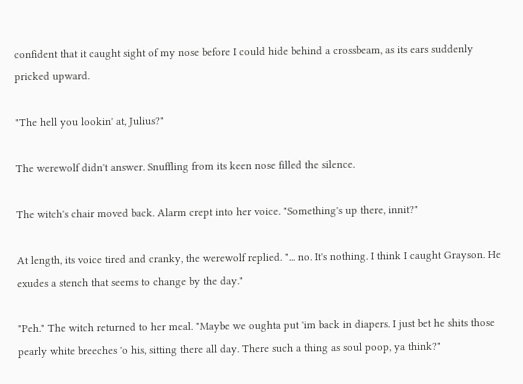confident that it caught sight of my nose before I could hide behind a crossbeam, as its ears suddenly pricked upward.

"The hell you lookin' at, Julius?"

The werewolf didn't answer. Snuffling from its keen nose filled the silence.

The witch's chair moved back. Alarm crept into her voice. "Something's up there, innit?"

At length, its voice tired and cranky, the werewolf replied. "... no. It's nothing. I think I caught Grayson. He exudes a stench that seems to change by the day."

"Peh." The witch returned to her meal. "Maybe we oughta put 'im back in diapers. I just bet he shits those pearly white breeches 'o his, sitting there all day. There such a thing as soul poop, ya think?"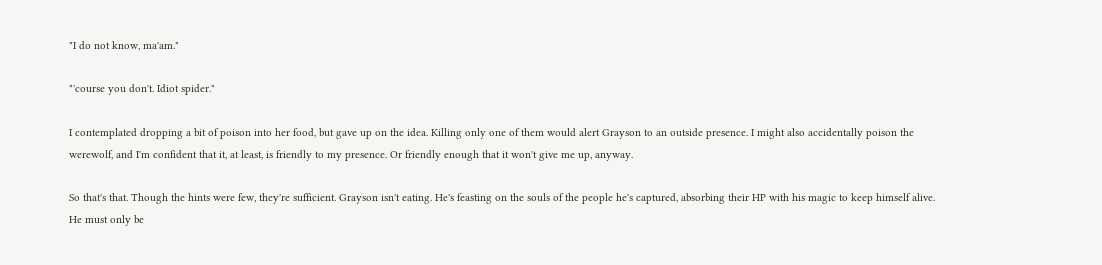"I do not know, ma'am."

"'course you don't. Idiot spider."

I contemplated dropping a bit of poison into her food, but gave up on the idea. Killing only one of them would alert Grayson to an outside presence. I might also accidentally poison the werewolf, and I'm confident that it, at least, is friendly to my presence. Or friendly enough that it won't give me up, anyway.

So that's that. Though the hints were few, they're sufficient. Grayson isn't eating. He's feasting on the souls of the people he's captured, absorbing their HP with his magic to keep himself alive. He must only be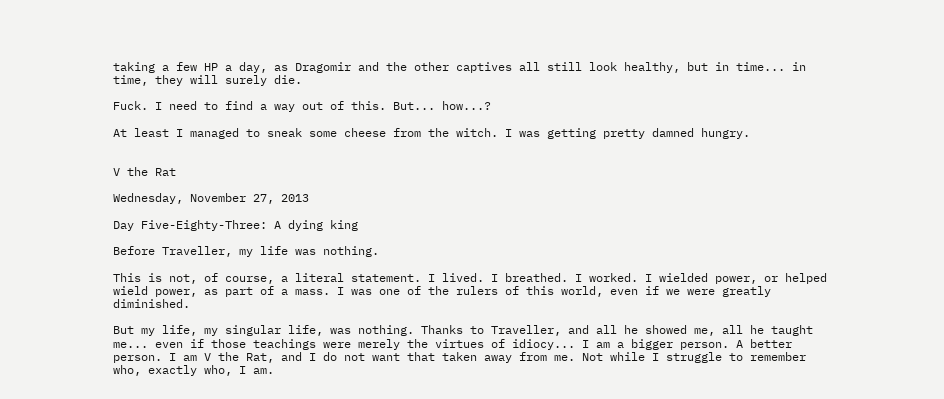taking a few HP a day, as Dragomir and the other captives all still look healthy, but in time... in time, they will surely die.

Fuck. I need to find a way out of this. But... how...?

At least I managed to sneak some cheese from the witch. I was getting pretty damned hungry.


V the Rat

Wednesday, November 27, 2013

Day Five-Eighty-Three: A dying king

Before Traveller, my life was nothing.

This is not, of course, a literal statement. I lived. I breathed. I worked. I wielded power, or helped wield power, as part of a mass. I was one of the rulers of this world, even if we were greatly diminished.

But my life, my singular life, was nothing. Thanks to Traveller, and all he showed me, all he taught me... even if those teachings were merely the virtues of idiocy... I am a bigger person. A better person. I am V the Rat, and I do not want that taken away from me. Not while I struggle to remember who, exactly who, I am.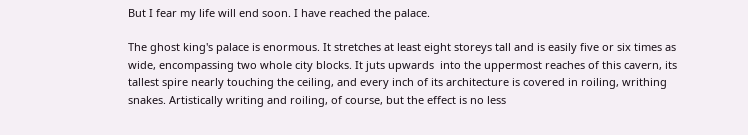But I fear my life will end soon. I have reached the palace.

The ghost king's palace is enormous. It stretches at least eight storeys tall and is easily five or six times as wide, encompassing two whole city blocks. It juts upwards  into the uppermost reaches of this cavern, its tallest spire nearly touching the ceiling, and every inch of its architecture is covered in roiling, writhing snakes. Artistically writing and roiling, of course, but the effect is no less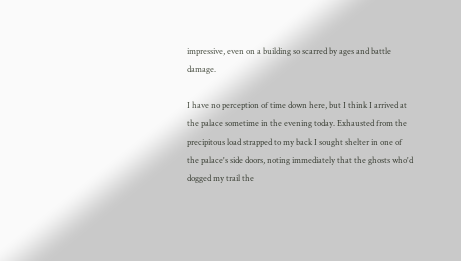impressive, even on a building so scarred by ages and battle damage.

I have no perception of time down here, but I think I arrived at the palace sometime in the evening today. Exhausted from the precipitous load strapped to my back I sought shelter in one of the palace's side doors, noting immediately that the ghosts who'd dogged my trail the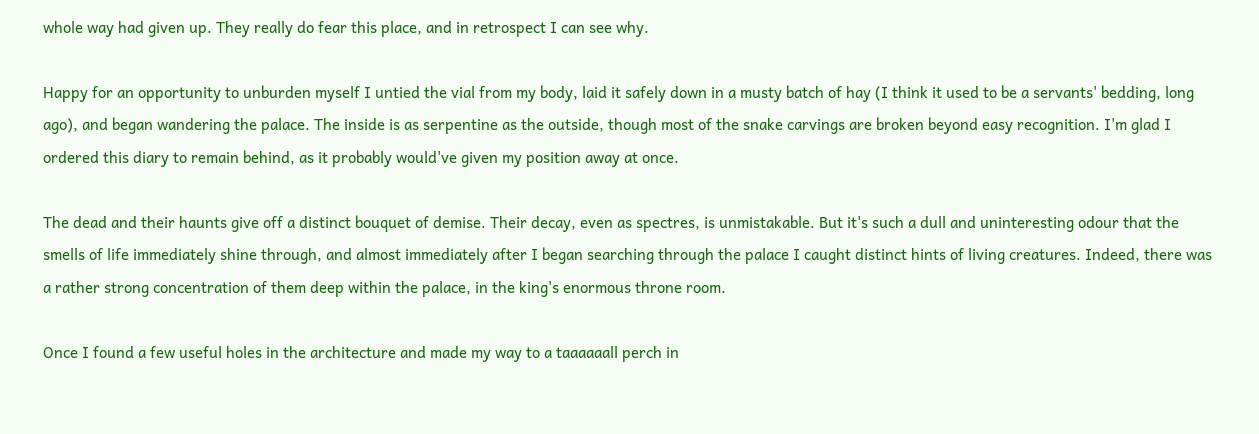whole way had given up. They really do fear this place, and in retrospect I can see why.

Happy for an opportunity to unburden myself I untied the vial from my body, laid it safely down in a musty batch of hay (I think it used to be a servants' bedding, long ago), and began wandering the palace. The inside is as serpentine as the outside, though most of the snake carvings are broken beyond easy recognition. I'm glad I ordered this diary to remain behind, as it probably would've given my position away at once.

The dead and their haunts give off a distinct bouquet of demise. Their decay, even as spectres, is unmistakable. But it's such a dull and uninteresting odour that the smells of life immediately shine through, and almost immediately after I began searching through the palace I caught distinct hints of living creatures. Indeed, there was a rather strong concentration of them deep within the palace, in the king's enormous throne room.

Once I found a few useful holes in the architecture and made my way to a taaaaaall perch in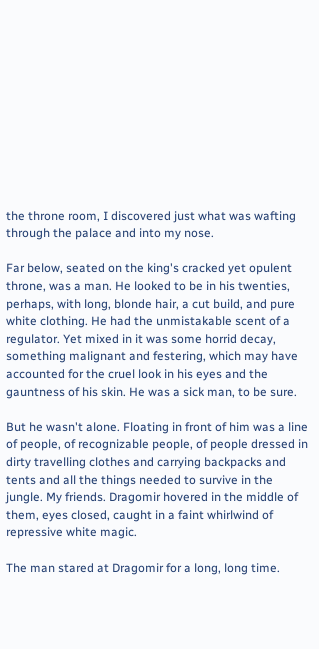the throne room, I discovered just what was wafting through the palace and into my nose.

Far below, seated on the king's cracked yet opulent throne, was a man. He looked to be in his twenties, perhaps, with long, blonde hair, a cut build, and pure white clothing. He had the unmistakable scent of a regulator. Yet mixed in it was some horrid decay, something malignant and festering, which may have accounted for the cruel look in his eyes and the gauntness of his skin. He was a sick man, to be sure.

But he wasn't alone. Floating in front of him was a line of people, of recognizable people, of people dressed in dirty travelling clothes and carrying backpacks and tents and all the things needed to survive in the jungle. My friends. Dragomir hovered in the middle of them, eyes closed, caught in a faint whirlwind of repressive white magic.

The man stared at Dragomir for a long, long time.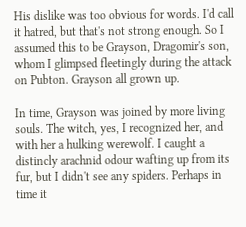His dislike was too obvious for words. I'd call it hatred, but that's not strong enough. So I assumed this to be Grayson, Dragomir's son, whom I glimpsed fleetingly during the attack on Pubton. Grayson all grown up.

In time, Grayson was joined by more living souls. The witch, yes, I recognized her, and with her a hulking werewolf. I caught a distincly arachnid odour wafting up from its fur, but I didn't see any spiders. Perhaps in time it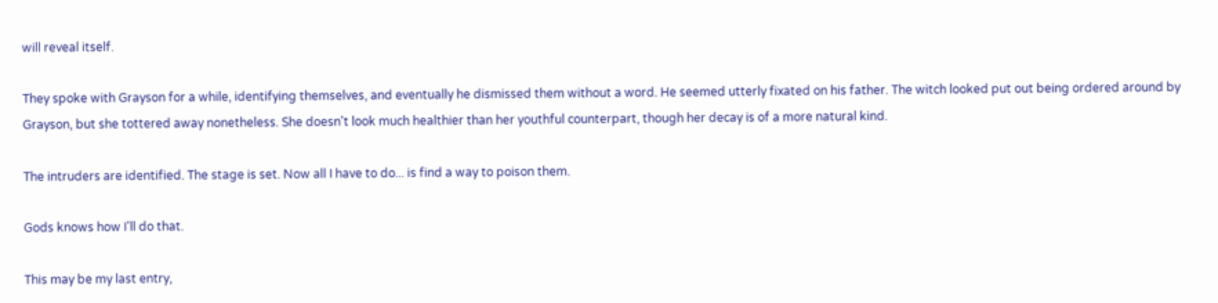will reveal itself.

They spoke with Grayson for a while, identifying themselves, and eventually he dismissed them without a word. He seemed utterly fixated on his father. The witch looked put out being ordered around by Grayson, but she tottered away nonetheless. She doesn't look much healthier than her youthful counterpart, though her decay is of a more natural kind.

The intruders are identified. The stage is set. Now all I have to do... is find a way to poison them.

Gods knows how I'll do that.

This may be my last entry,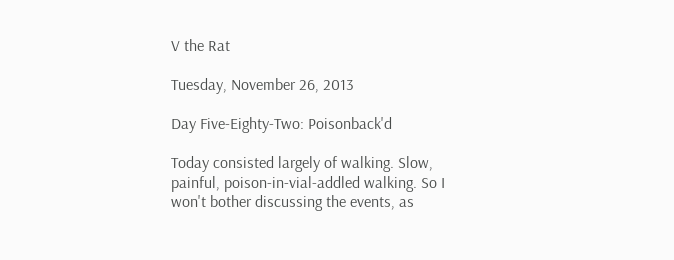V the Rat

Tuesday, November 26, 2013

Day Five-Eighty-Two: Poisonback'd

Today consisted largely of walking. Slow, painful, poison-in-vial-addled walking. So I won't bother discussing the events, as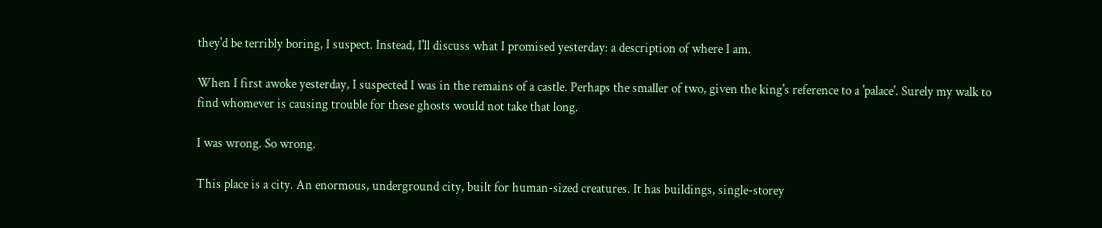they'd be terribly boring, I suspect. Instead, I'll discuss what I promised yesterday: a description of where I am.

When I first awoke yesterday, I suspected I was in the remains of a castle. Perhaps the smaller of two, given the king's reference to a 'palace'. Surely my walk to find whomever is causing trouble for these ghosts would not take that long.

I was wrong. So wrong.

This place is a city. An enormous, underground city, built for human-sized creatures. It has buildings, single-storey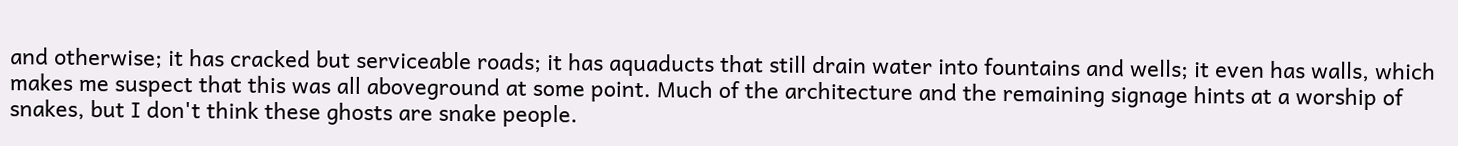and otherwise; it has cracked but serviceable roads; it has aquaducts that still drain water into fountains and wells; it even has walls, which makes me suspect that this was all aboveground at some point. Much of the architecture and the remaining signage hints at a worship of snakes, but I don't think these ghosts are snake people.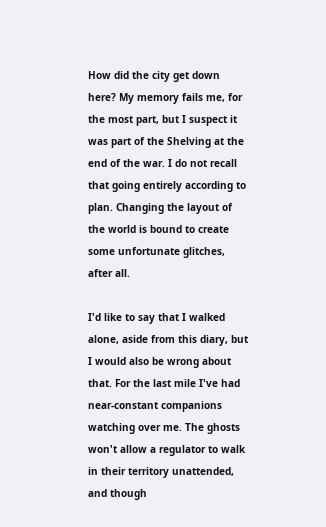How did the city get down here? My memory fails me, for the most part, but I suspect it was part of the Shelving at the end of the war. I do not recall that going entirely according to plan. Changing the layout of the world is bound to create some unfortunate glitches, after all.

I'd like to say that I walked alone, aside from this diary, but I would also be wrong about that. For the last mile I've had near-constant companions watching over me. The ghosts won't allow a regulator to walk in their territory unattended, and though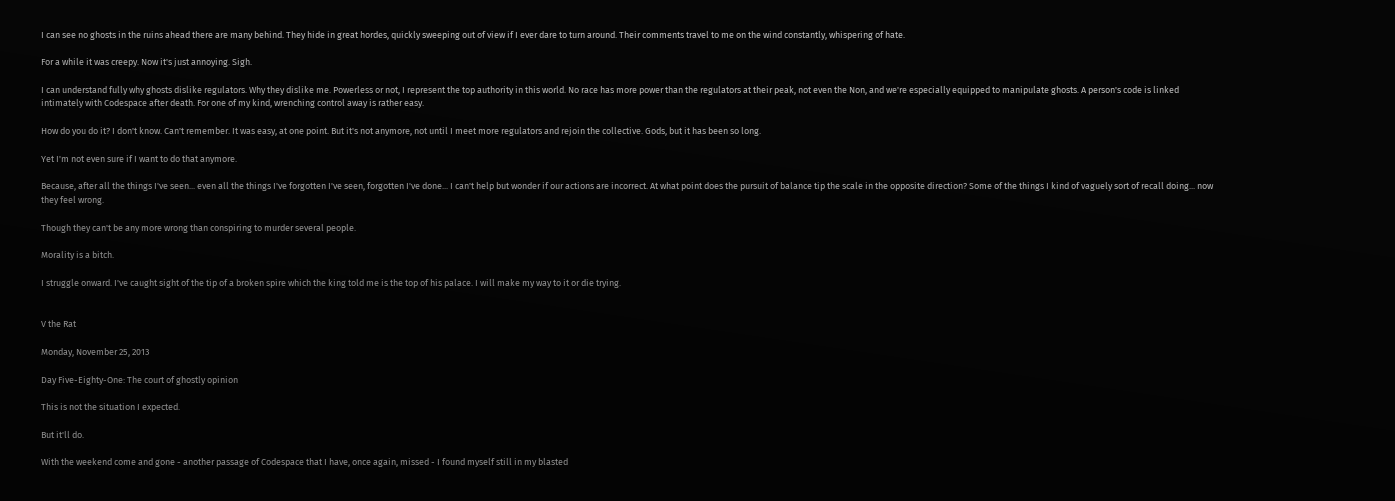I can see no ghosts in the ruins ahead there are many behind. They hide in great hordes, quickly sweeping out of view if I ever dare to turn around. Their comments travel to me on the wind constantly, whispering of hate.

For a while it was creepy. Now it's just annoying. Sigh.

I can understand fully why ghosts dislike regulators. Why they dislike me. Powerless or not, I represent the top authority in this world. No race has more power than the regulators at their peak, not even the Non, and we're especially equipped to manipulate ghosts. A person's code is linked intimately with Codespace after death. For one of my kind, wrenching control away is rather easy.

How do you do it? I don't know. Can't remember. It was easy, at one point. But it's not anymore, not until I meet more regulators and rejoin the collective. Gods, but it has been so long.

Yet I'm not even sure if I want to do that anymore.

Because, after all the things I've seen... even all the things I've forgotten I've seen, forgotten I've done... I can't help but wonder if our actions are incorrect. At what point does the pursuit of balance tip the scale in the opposite direction? Some of the things I kind of vaguely sort of recall doing... now they feel wrong.

Though they can't be any more wrong than conspiring to murder several people.

Morality is a bitch.

I struggle onward. I've caught sight of the tip of a broken spire which the king told me is the top of his palace. I will make my way to it or die trying.


V the Rat

Monday, November 25, 2013

Day Five-Eighty-One: The court of ghostly opinion

This is not the situation I expected.

But it'll do.

With the weekend come and gone - another passage of Codespace that I have, once again, missed - I found myself still in my blasted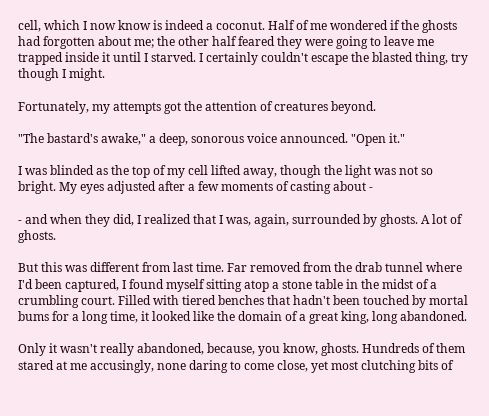cell, which I now know is indeed a coconut. Half of me wondered if the ghosts had forgotten about me; the other half feared they were going to leave me trapped inside it until I starved. I certainly couldn't escape the blasted thing, try though I might.

Fortunately, my attempts got the attention of creatures beyond.

"The bastard's awake," a deep, sonorous voice announced. "Open it."

I was blinded as the top of my cell lifted away, though the light was not so bright. My eyes adjusted after a few moments of casting about -

- and when they did, I realized that I was, again, surrounded by ghosts. A lot of ghosts.

But this was different from last time. Far removed from the drab tunnel where I'd been captured, I found myself sitting atop a stone table in the midst of a crumbling court. Filled with tiered benches that hadn't been touched by mortal bums for a long time, it looked like the domain of a great king, long abandoned.

Only it wasn't really abandoned, because, you know, ghosts. Hundreds of them stared at me accusingly, none daring to come close, yet most clutching bits of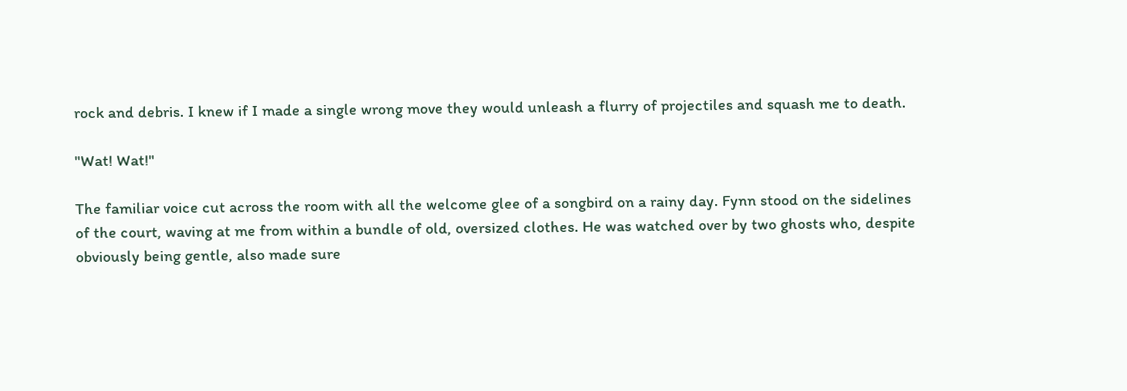rock and debris. I knew if I made a single wrong move they would unleash a flurry of projectiles and squash me to death.

"Wat! Wat!"

The familiar voice cut across the room with all the welcome glee of a songbird on a rainy day. Fynn stood on the sidelines of the court, waving at me from within a bundle of old, oversized clothes. He was watched over by two ghosts who, despite obviously being gentle, also made sure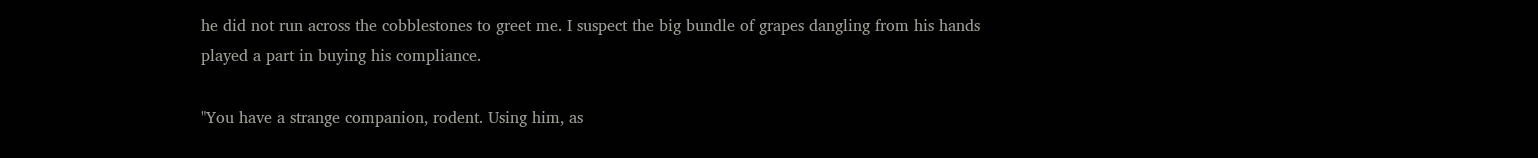he did not run across the cobblestones to greet me. I suspect the big bundle of grapes dangling from his hands played a part in buying his compliance.

"You have a strange companion, rodent. Using him, as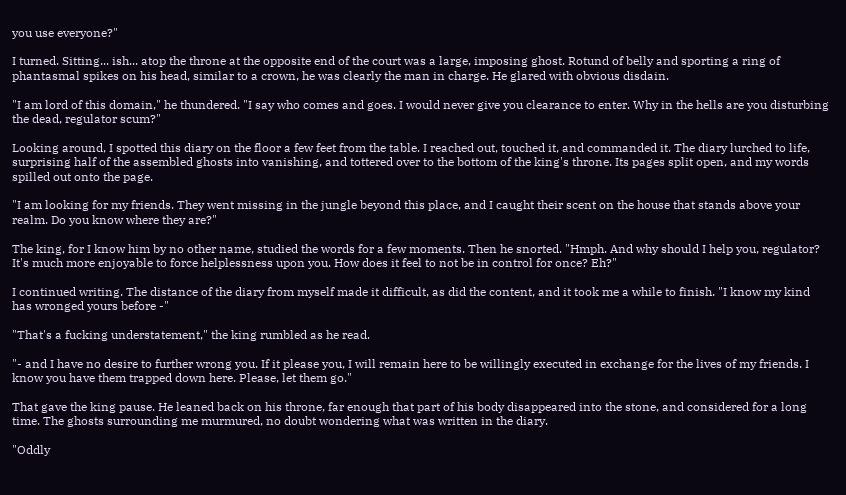you use everyone?"

I turned. Sitting... ish... atop the throne at the opposite end of the court was a large, imposing ghost. Rotund of belly and sporting a ring of phantasmal spikes on his head, similar to a crown, he was clearly the man in charge. He glared with obvious disdain.

"I am lord of this domain," he thundered. "I say who comes and goes. I would never give you clearance to enter. Why in the hells are you disturbing the dead, regulator scum?"

Looking around, I spotted this diary on the floor a few feet from the table. I reached out, touched it, and commanded it. The diary lurched to life, surprising half of the assembled ghosts into vanishing, and tottered over to the bottom of the king's throne. Its pages split open, and my words spilled out onto the page.

"I am looking for my friends. They went missing in the jungle beyond this place, and I caught their scent on the house that stands above your realm. Do you know where they are?"

The king, for I know him by no other name, studied the words for a few moments. Then he snorted. "Hmph. And why should I help you, regulator? It's much more enjoyable to force helplessness upon you. How does it feel to not be in control for once? Eh?"

I continued writing. The distance of the diary from myself made it difficult, as did the content, and it took me a while to finish. "I know my kind has wronged yours before -"

"That's a fucking understatement," the king rumbled as he read.

"- and I have no desire to further wrong you. If it please you, I will remain here to be willingly executed in exchange for the lives of my friends. I know you have them trapped down here. Please, let them go."

That gave the king pause. He leaned back on his throne, far enough that part of his body disappeared into the stone, and considered for a long time. The ghosts surrounding me murmured, no doubt wondering what was written in the diary.

"Oddly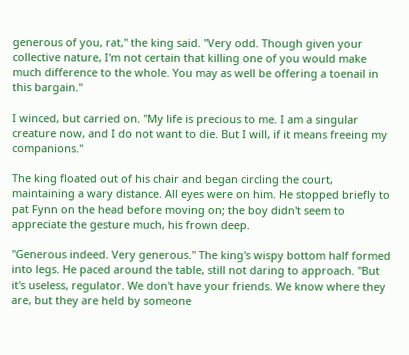generous of you, rat," the king said. "Very odd. Though given your collective nature, I'm not certain that killing one of you would make much difference to the whole. You may as well be offering a toenail in this bargain."

I winced, but carried on. "My life is precious to me. I am a singular creature now, and I do not want to die. But I will, if it means freeing my companions."

The king floated out of his chair and began circling the court, maintaining a wary distance. All eyes were on him. He stopped briefly to pat Fynn on the head before moving on; the boy didn't seem to appreciate the gesture much, his frown deep.

"Generous indeed. Very generous." The king's wispy bottom half formed into legs. He paced around the table, still not daring to approach. "But it's useless, regulator. We don't have your friends. We know where they are, but they are held by someone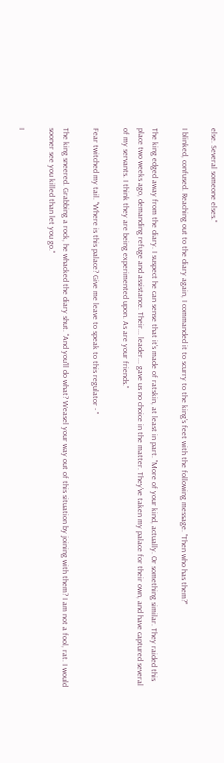else. Several someone elses."

I blinked, confused. Reaching out to the diary again, I commanded it to scurry to the king's feet with the following message. "Then who has them?"

The king edged away from the diary. I suspect he can sense that it's made of ratskin, at least in part. "More of your kind, actually. Or something similar. They raided this place two weeks ago, demanding refuge and assistance. Their... leader... gave us no choice in the matter. They've taken my palace for their own, and have captured several of my servants. I think they are being experimented upon. As are your friends."

Fear twitched my tail. "Where is this palace? Give me leave to speak to this regulator - "

The king sneered. Grabbing a rock, he whacked the diary shut. "And you'll do what? Weasel your way out of this situation by joining with them? I am not a fool, rat. I would sooner see you killed than let you go."

I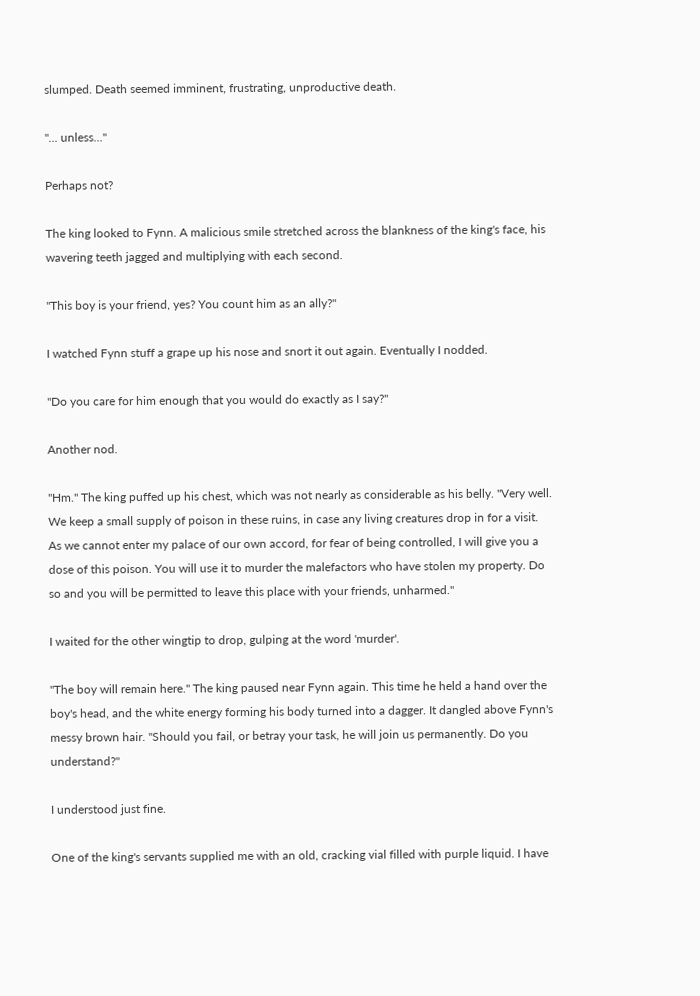slumped. Death seemed imminent, frustrating, unproductive death.

"... unless..."

Perhaps not?

The king looked to Fynn. A malicious smile stretched across the blankness of the king's face, his wavering teeth jagged and multiplying with each second.

"This boy is your friend, yes? You count him as an ally?"

I watched Fynn stuff a grape up his nose and snort it out again. Eventually I nodded.

"Do you care for him enough that you would do exactly as I say?"

Another nod.

"Hm." The king puffed up his chest, which was not nearly as considerable as his belly. "Very well. We keep a small supply of poison in these ruins, in case any living creatures drop in for a visit. As we cannot enter my palace of our own accord, for fear of being controlled, I will give you a dose of this poison. You will use it to murder the malefactors who have stolen my property. Do so and you will be permitted to leave this place with your friends, unharmed."

I waited for the other wingtip to drop, gulping at the word 'murder'.

"The boy will remain here." The king paused near Fynn again. This time he held a hand over the boy's head, and the white energy forming his body turned into a dagger. It dangled above Fynn's messy brown hair. "Should you fail, or betray your task, he will join us permanently. Do you understand?"

I understood just fine.

One of the king's servants supplied me with an old, cracking vial filled with purple liquid. I have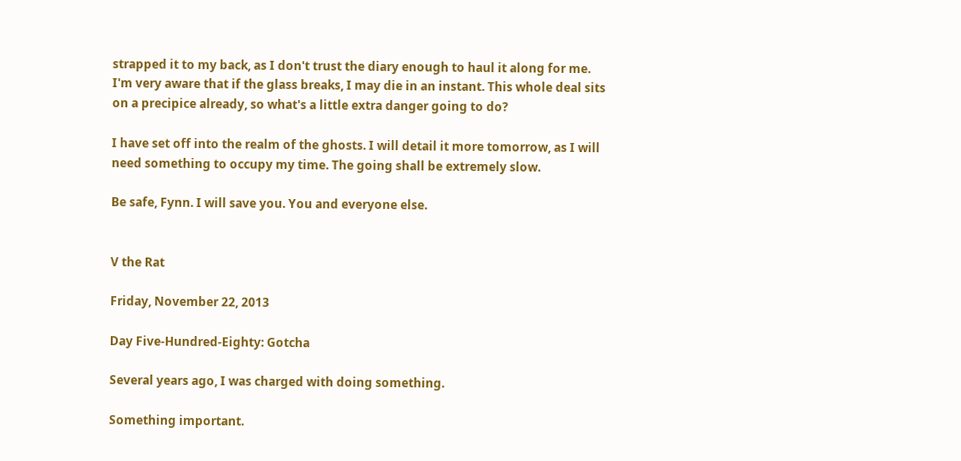strapped it to my back, as I don't trust the diary enough to haul it along for me. I'm very aware that if the glass breaks, I may die in an instant. This whole deal sits on a precipice already, so what's a little extra danger going to do?

I have set off into the realm of the ghosts. I will detail it more tomorrow, as I will need something to occupy my time. The going shall be extremely slow.

Be safe, Fynn. I will save you. You and everyone else.


V the Rat

Friday, November 22, 2013

Day Five-Hundred-Eighty: Gotcha

Several years ago, I was charged with doing something.

Something important.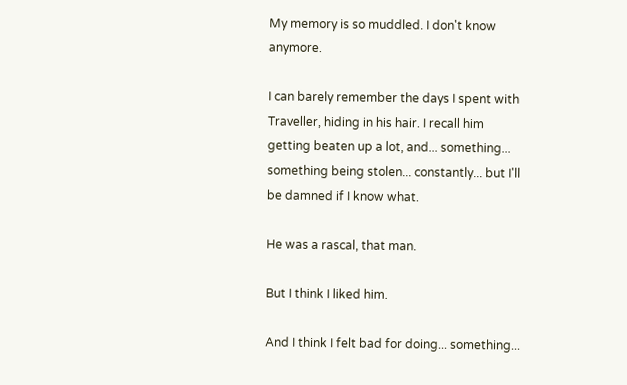My memory is so muddled. I don't know anymore.

I can barely remember the days I spent with Traveller, hiding in his hair. I recall him getting beaten up a lot, and... something... something being stolen... constantly... but I'll be damned if I know what.

He was a rascal, that man.

But I think I liked him.

And I think I felt bad for doing... something...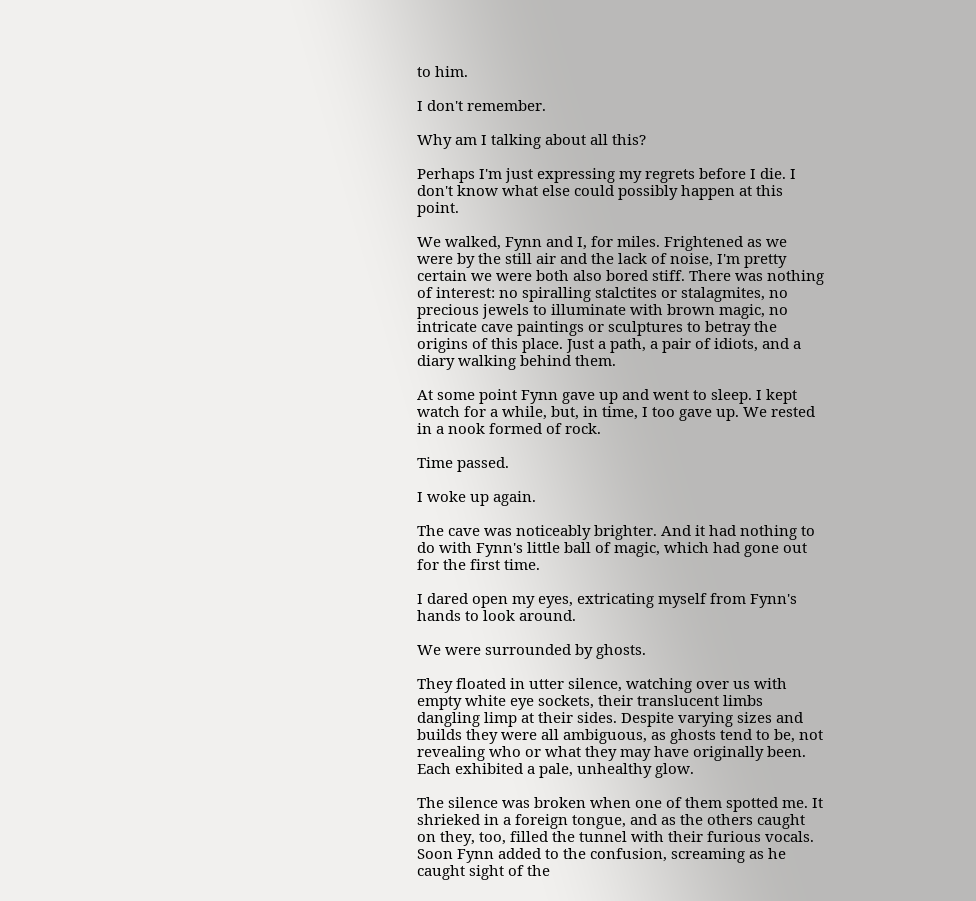to him.

I don't remember.

Why am I talking about all this?

Perhaps I'm just expressing my regrets before I die. I don't know what else could possibly happen at this point.

We walked, Fynn and I, for miles. Frightened as we were by the still air and the lack of noise, I'm pretty certain we were both also bored stiff. There was nothing of interest: no spiralling stalctites or stalagmites, no precious jewels to illuminate with brown magic, no intricate cave paintings or sculptures to betray the origins of this place. Just a path, a pair of idiots, and a diary walking behind them.

At some point Fynn gave up and went to sleep. I kept watch for a while, but, in time, I too gave up. We rested in a nook formed of rock.

Time passed.

I woke up again.

The cave was noticeably brighter. And it had nothing to do with Fynn's little ball of magic, which had gone out for the first time.

I dared open my eyes, extricating myself from Fynn's hands to look around.

We were surrounded by ghosts.

They floated in utter silence, watching over us with empty white eye sockets, their translucent limbs dangling limp at their sides. Despite varying sizes and builds they were all ambiguous, as ghosts tend to be, not revealing who or what they may have originally been. Each exhibited a pale, unhealthy glow.

The silence was broken when one of them spotted me. It shrieked in a foreign tongue, and as the others caught on they, too, filled the tunnel with their furious vocals. Soon Fynn added to the confusion, screaming as he caught sight of the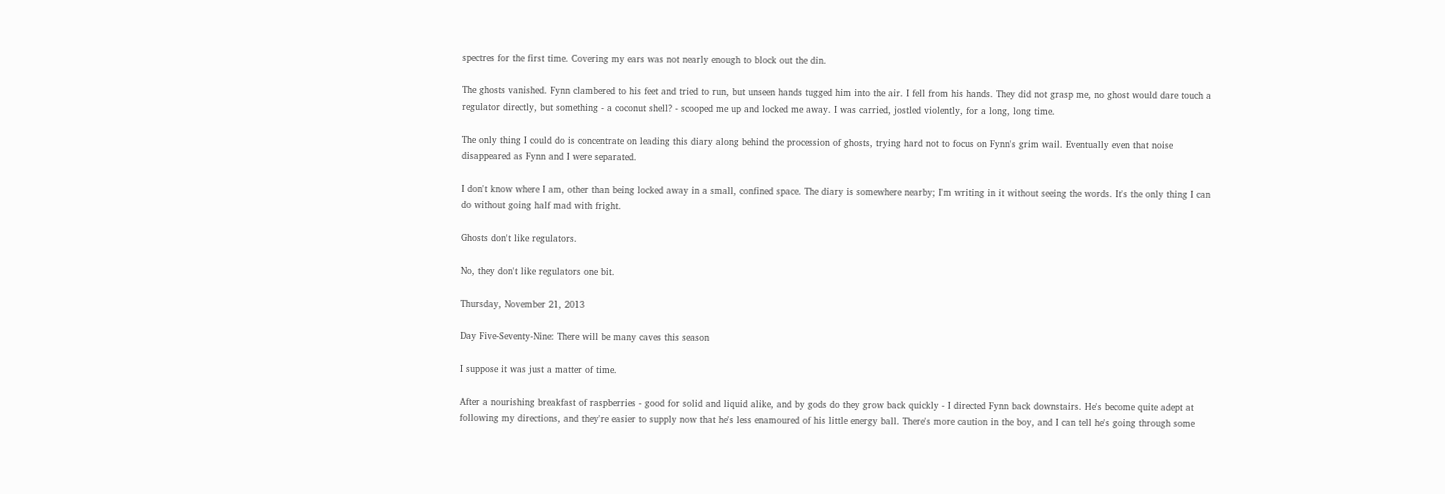spectres for the first time. Covering my ears was not nearly enough to block out the din.

The ghosts vanished. Fynn clambered to his feet and tried to run, but unseen hands tugged him into the air. I fell from his hands. They did not grasp me, no ghost would dare touch a regulator directly, but something - a coconut shell? - scooped me up and locked me away. I was carried, jostled violently, for a long, long time.

The only thing I could do is concentrate on leading this diary along behind the procession of ghosts, trying hard not to focus on Fynn's grim wail. Eventually even that noise disappeared as Fynn and I were separated.

I don't know where I am, other than being locked away in a small, confined space. The diary is somewhere nearby; I'm writing in it without seeing the words. It's the only thing I can do without going half mad with fright.

Ghosts don't like regulators.

No, they don't like regulators one bit.

Thursday, November 21, 2013

Day Five-Seventy-Nine: There will be many caves this season

I suppose it was just a matter of time.

After a nourishing breakfast of raspberries - good for solid and liquid alike, and by gods do they grow back quickly - I directed Fynn back downstairs. He's become quite adept at following my directions, and they're easier to supply now that he's less enamoured of his little energy ball. There's more caution in the boy, and I can tell he's going through some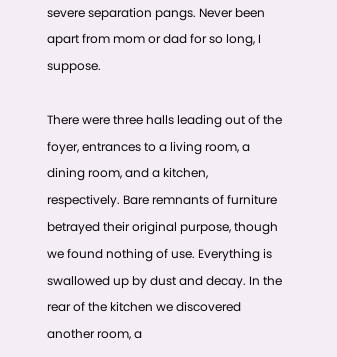severe separation pangs. Never been apart from mom or dad for so long, I suppose.

There were three halls leading out of the foyer, entrances to a living room, a dining room, and a kitchen, respectively. Bare remnants of furniture betrayed their original purpose, though we found nothing of use. Everything is swallowed up by dust and decay. In the rear of the kitchen we discovered another room, a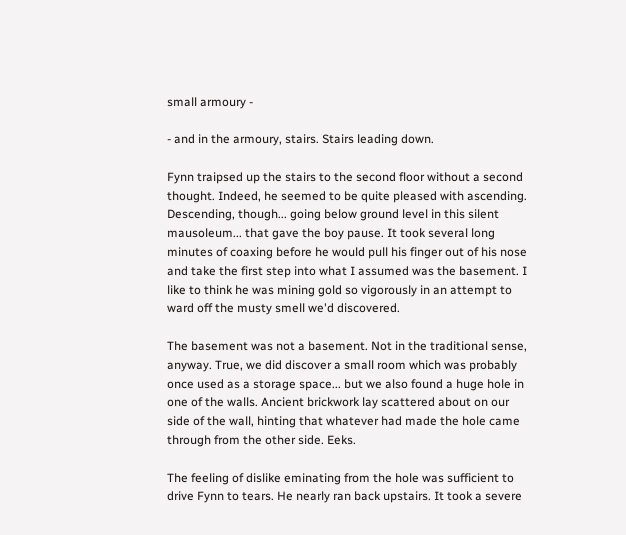small armoury -

- and in the armoury, stairs. Stairs leading down.

Fynn traipsed up the stairs to the second floor without a second thought. Indeed, he seemed to be quite pleased with ascending. Descending, though... going below ground level in this silent mausoleum... that gave the boy pause. It took several long minutes of coaxing before he would pull his finger out of his nose and take the first step into what I assumed was the basement. I like to think he was mining gold so vigorously in an attempt to ward off the musty smell we'd discovered.

The basement was not a basement. Not in the traditional sense, anyway. True, we did discover a small room which was probably once used as a storage space... but we also found a huge hole in one of the walls. Ancient brickwork lay scattered about on our side of the wall, hinting that whatever had made the hole came through from the other side. Eeks.

The feeling of dislike eminating from the hole was sufficient to drive Fynn to tears. He nearly ran back upstairs. It took a severe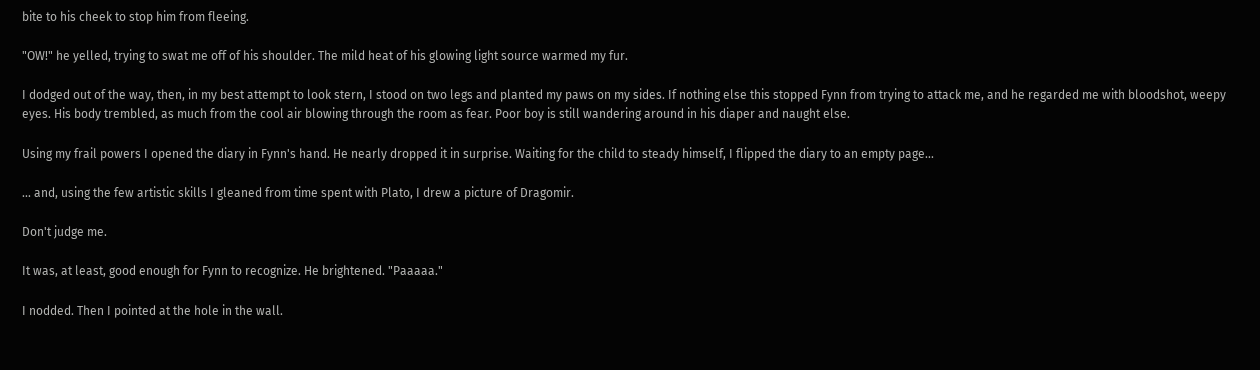bite to his cheek to stop him from fleeing.

"OW!" he yelled, trying to swat me off of his shoulder. The mild heat of his glowing light source warmed my fur.

I dodged out of the way, then, in my best attempt to look stern, I stood on two legs and planted my paws on my sides. If nothing else this stopped Fynn from trying to attack me, and he regarded me with bloodshot, weepy eyes. His body trembled, as much from the cool air blowing through the room as fear. Poor boy is still wandering around in his diaper and naught else.

Using my frail powers I opened the diary in Fynn's hand. He nearly dropped it in surprise. Waiting for the child to steady himself, I flipped the diary to an empty page...

... and, using the few artistic skills I gleaned from time spent with Plato, I drew a picture of Dragomir.

Don't judge me.

It was, at least, good enough for Fynn to recognize. He brightened. "Paaaaa."

I nodded. Then I pointed at the hole in the wall.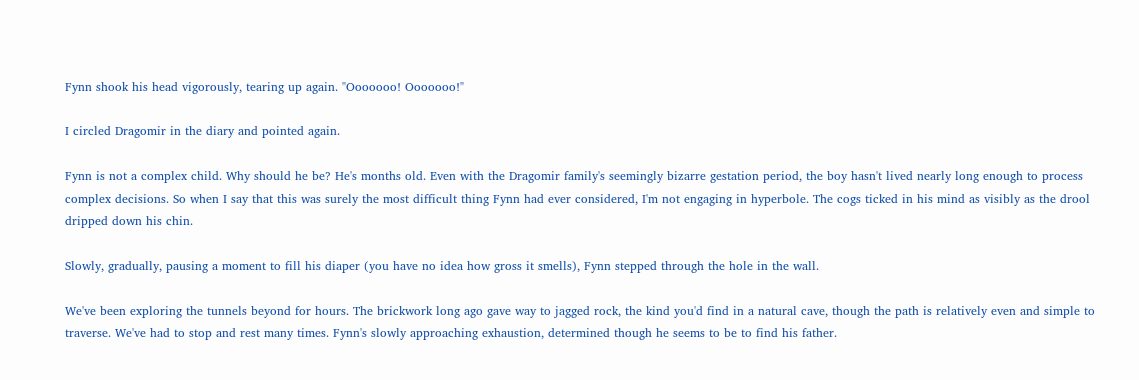Fynn shook his head vigorously, tearing up again. "Ooooooo! Ooooooo!"

I circled Dragomir in the diary and pointed again.

Fynn is not a complex child. Why should he be? He's months old. Even with the Dragomir family's seemingly bizarre gestation period, the boy hasn't lived nearly long enough to process complex decisions. So when I say that this was surely the most difficult thing Fynn had ever considered, I'm not engaging in hyperbole. The cogs ticked in his mind as visibly as the drool dripped down his chin.

Slowly, gradually, pausing a moment to fill his diaper (you have no idea how gross it smells), Fynn stepped through the hole in the wall.

We've been exploring the tunnels beyond for hours. The brickwork long ago gave way to jagged rock, the kind you'd find in a natural cave, though the path is relatively even and simple to traverse. We've had to stop and rest many times. Fynn's slowly approaching exhaustion, determined though he seems to be to find his father.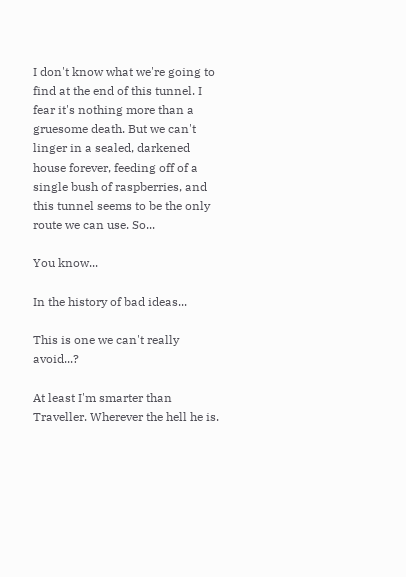I don't know what we're going to find at the end of this tunnel. I fear it's nothing more than a gruesome death. But we can't linger in a sealed, darkened house forever, feeding off of a single bush of raspberries, and this tunnel seems to be the only route we can use. So...

You know...

In the history of bad ideas...

This is one we can't really avoid...?

At least I'm smarter than Traveller. Wherever the hell he is.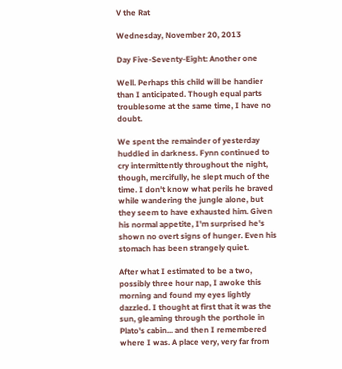V the Rat

Wednesday, November 20, 2013

Day Five-Seventy-Eight: Another one

Well. Perhaps this child will be handier than I anticipated. Though equal parts troublesome at the same time, I have no doubt.

We spent the remainder of yesterday huddled in darkness. Fynn continued to cry intermittently throughout the night, though, mercifully, he slept much of the time. I don't know what perils he braved while wandering the jungle alone, but they seem to have exhausted him. Given his normal appetite, I'm surprised he's shown no overt signs of hunger. Even his stomach has been strangely quiet.

After what I estimated to be a two, possibly three hour nap, I awoke this morning and found my eyes lightly dazzled. I thought at first that it was the sun, gleaming through the porthole in Plato's cabin... and then I remembered where I was. A place very, very far from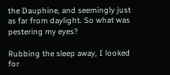the Dauphine, and seemingly just as far from daylight. So what was pestering my eyes?

Rubbing the sleep away, I looked for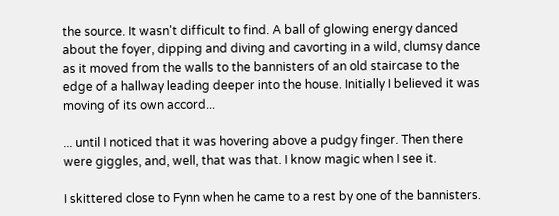the source. It wasn't difficult to find. A ball of glowing energy danced about the foyer, dipping and diving and cavorting in a wild, clumsy dance as it moved from the walls to the bannisters of an old staircase to the edge of a hallway leading deeper into the house. Initially I believed it was moving of its own accord...

... until I noticed that it was hovering above a pudgy finger. Then there were giggles, and, well, that was that. I know magic when I see it.

I skittered close to Fynn when he came to a rest by one of the bannisters.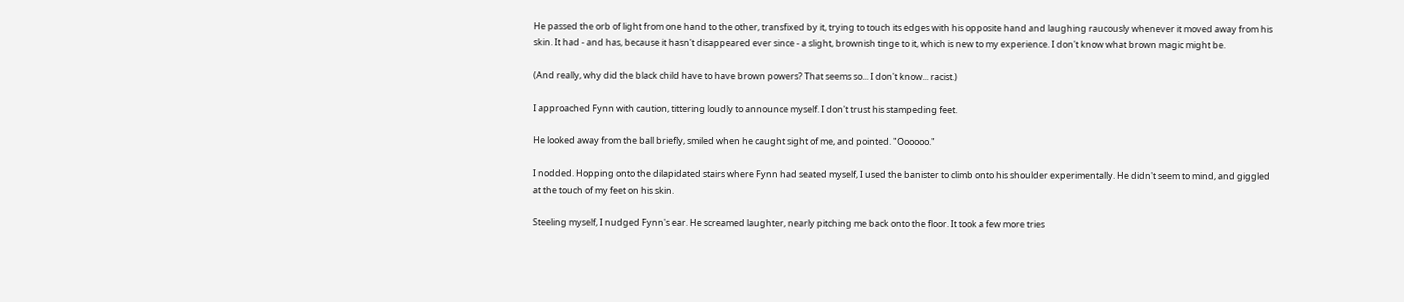He passed the orb of light from one hand to the other, transfixed by it, trying to touch its edges with his opposite hand and laughing raucously whenever it moved away from his skin. It had - and has, because it hasn't disappeared ever since - a slight, brownish tinge to it, which is new to my experience. I don't know what brown magic might be.

(And really, why did the black child have to have brown powers? That seems so... I don't know... racist.)

I approached Fynn with caution, tittering loudly to announce myself. I don't trust his stampeding feet.

He looked away from the ball briefly, smiled when he caught sight of me, and pointed. "Oooooo."

I nodded. Hopping onto the dilapidated stairs where Fynn had seated myself, I used the banister to climb onto his shoulder experimentally. He didn't seem to mind, and giggled at the touch of my feet on his skin.

Steeling myself, I nudged Fynn's ear. He screamed laughter, nearly pitching me back onto the floor. It took a few more tries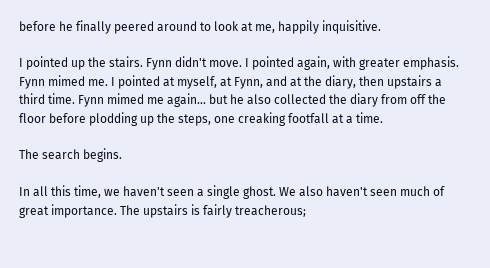before he finally peered around to look at me, happily inquisitive.

I pointed up the stairs. Fynn didn't move. I pointed again, with greater emphasis. Fynn mimed me. I pointed at myself, at Fynn, and at the diary, then upstairs a third time. Fynn mimed me again... but he also collected the diary from off the floor before plodding up the steps, one creaking footfall at a time.

The search begins.

In all this time, we haven't seen a single ghost. We also haven't seen much of great importance. The upstairs is fairly treacherous;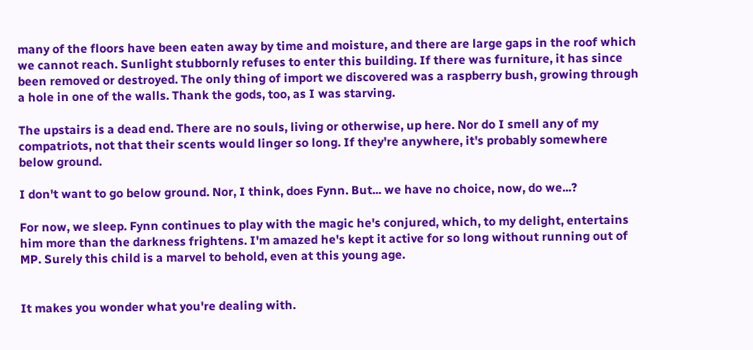many of the floors have been eaten away by time and moisture, and there are large gaps in the roof which we cannot reach. Sunlight stubbornly refuses to enter this building. If there was furniture, it has since been removed or destroyed. The only thing of import we discovered was a raspberry bush, growing through a hole in one of the walls. Thank the gods, too, as I was starving.

The upstairs is a dead end. There are no souls, living or otherwise, up here. Nor do I smell any of my compatriots, not that their scents would linger so long. If they're anywhere, it's probably somewhere below ground.

I don't want to go below ground. Nor, I think, does Fynn. But... we have no choice, now, do we...?

For now, we sleep. Fynn continues to play with the magic he's conjured, which, to my delight, entertains him more than the darkness frightens. I'm amazed he's kept it active for so long without running out of MP. Surely this child is a marvel to behold, even at this young age.


It makes you wonder what you're dealing with.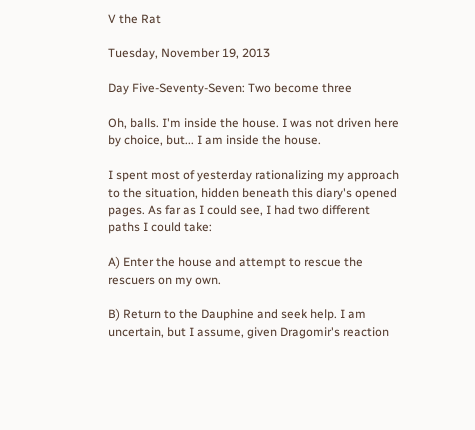V the Rat

Tuesday, November 19, 2013

Day Five-Seventy-Seven: Two become three

Oh, balls. I'm inside the house. I was not driven here by choice, but... I am inside the house.

I spent most of yesterday rationalizing my approach to the situation, hidden beneath this diary's opened pages. As far as I could see, I had two different paths I could take:

A) Enter the house and attempt to rescue the rescuers on my own.

B) Return to the Dauphine and seek help. I am uncertain, but I assume, given Dragomir's reaction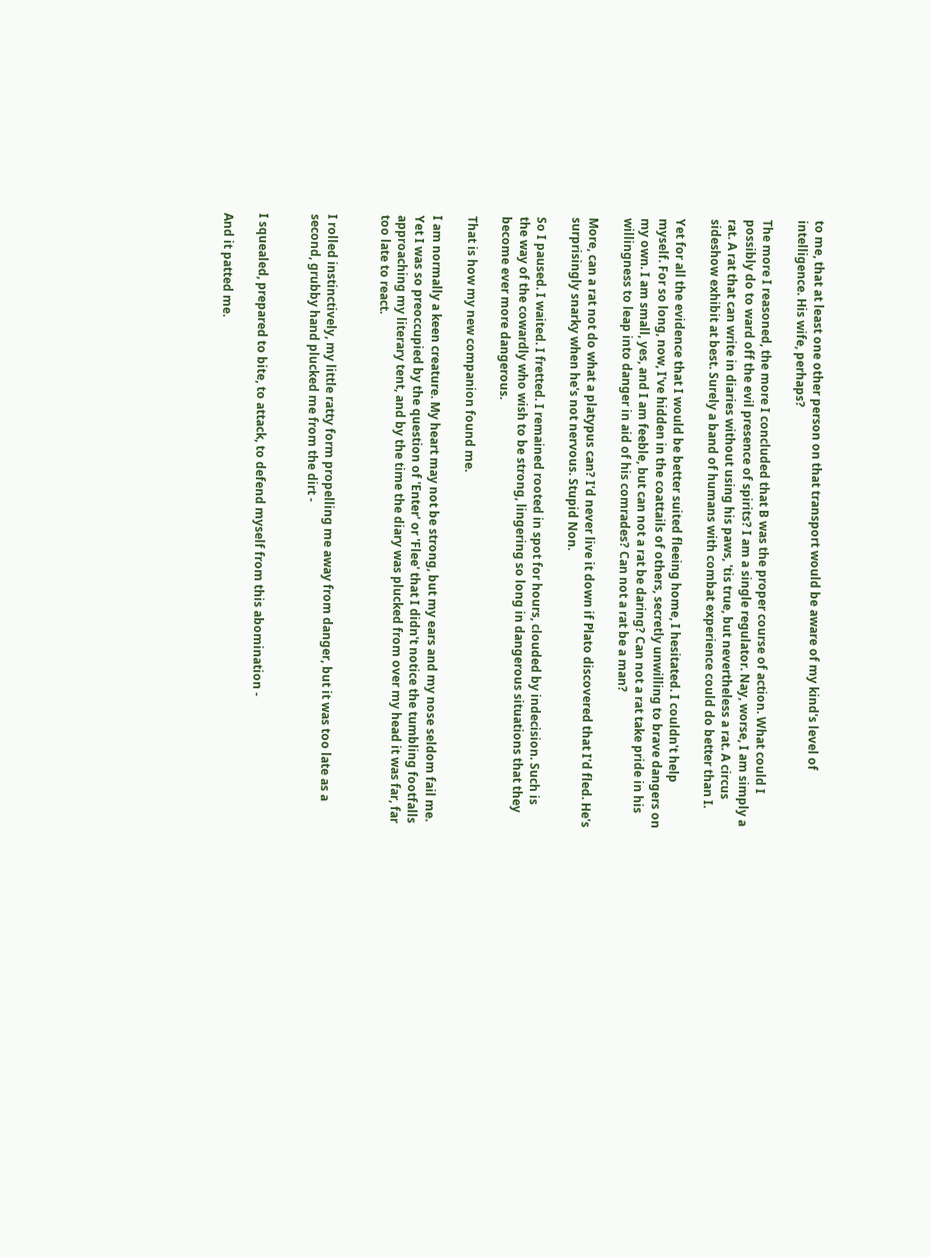to me, that at least one other person on that transport would be aware of my kind's level of intelligence. His wife, perhaps?

The more I reasoned, the more I concluded that B was the proper course of action. What could I possibly do to ward off the evil presence of spirits? I am a single regulator. Nay, worse, I am simply a rat. A rat that can write in diaries without using his paws, 'tis true, but nevertheless a rat. A circus sideshow exhibit at best. Surely a band of humans with combat experience could do better than I.

Yet for all the evidence that I would be better suited fleeing home, I hesitated. I couldn't help myself. For so long, now, I've hidden in the coattails of others, secretly unwilling to brave dangers on my own. I am small, yes, and I am feeble, but can not a rat be daring? Can not a rat take pride in his willingness to leap into danger in aid of his comrades? Can not a rat be a man?

More, can a rat not do what a platypus can? I'd never live it down if Plato discovered that I'd fled. He's surprisingly snarky when he's not nervous. Stupid Non.

So I paused. I waited. I fretted. I remained rooted in spot for hours, clouded by indecision. Such is the way of the cowardly who wish to be strong, lingering so long in dangerous situations that they become ever more dangerous.

That is how my new companion found me.

I am normally a keen creature. My heart may not be strong, but my ears and my nose seldom fail me. Yet I was so preoccupied by the question of 'Enter' or 'Flee' that I didn't notice the tumbling footfalls approaching my literary tent, and by the time the diary was plucked from over my head it was far, far too late to react.


I rolled instinctively, my little ratty form propelling me away from danger, but it was too late as a second, grubby hand plucked me from the dirt -


I squealed, prepared to bite, to attack, to defend myself from this abomination -

And it patted me.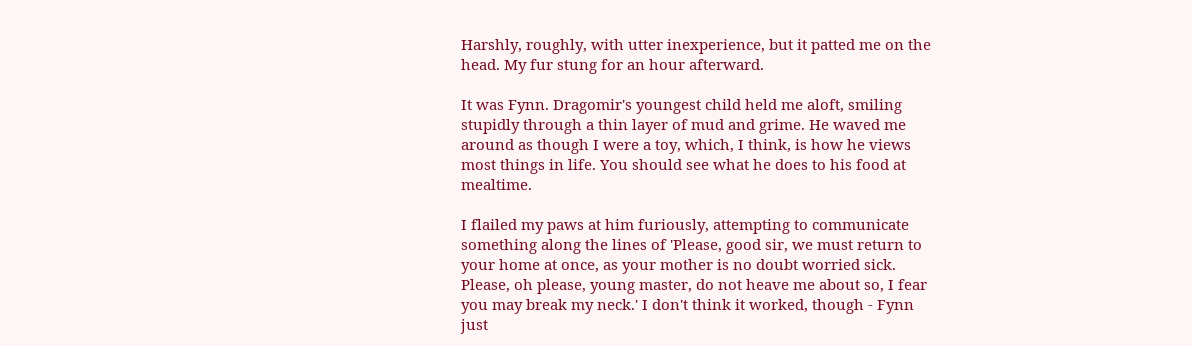Harshly, roughly, with utter inexperience, but it patted me on the head. My fur stung for an hour afterward.

It was Fynn. Dragomir's youngest child held me aloft, smiling stupidly through a thin layer of mud and grime. He waved me around as though I were a toy, which, I think, is how he views most things in life. You should see what he does to his food at mealtime.

I flailed my paws at him furiously, attempting to communicate something along the lines of 'Please, good sir, we must return to your home at once, as your mother is no doubt worried sick. Please, oh please, young master, do not heave me about so, I fear you may break my neck.' I don't think it worked, though - Fynn just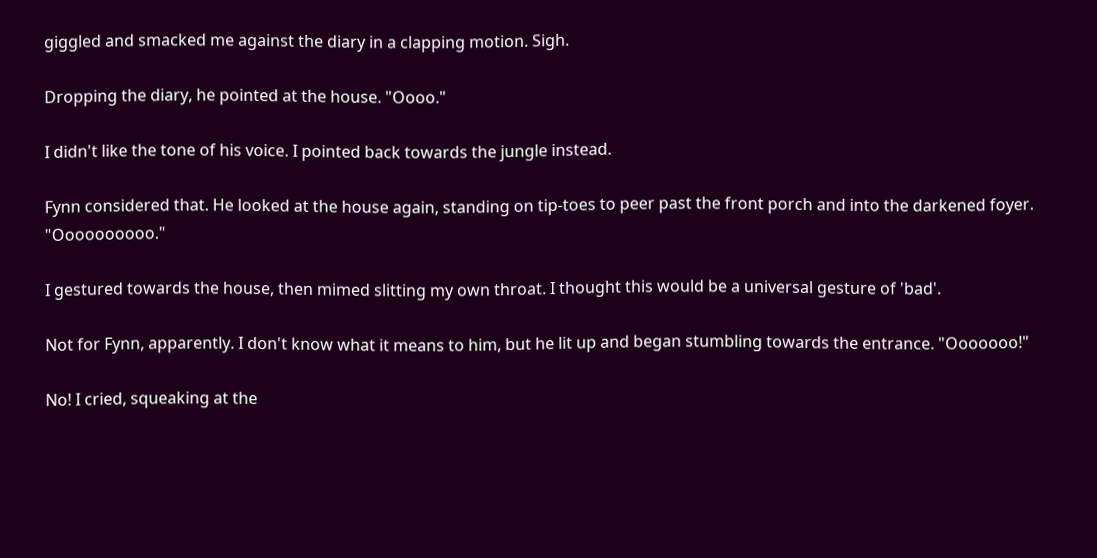giggled and smacked me against the diary in a clapping motion. Sigh.

Dropping the diary, he pointed at the house. "Oooo."

I didn't like the tone of his voice. I pointed back towards the jungle instead.

Fynn considered that. He looked at the house again, standing on tip-toes to peer past the front porch and into the darkened foyer. "Oooooooooo."

I gestured towards the house, then mimed slitting my own throat. I thought this would be a universal gesture of 'bad'.

Not for Fynn, apparently. I don't know what it means to him, but he lit up and began stumbling towards the entrance. "Ooooooo!"

No! I cried, squeaking at the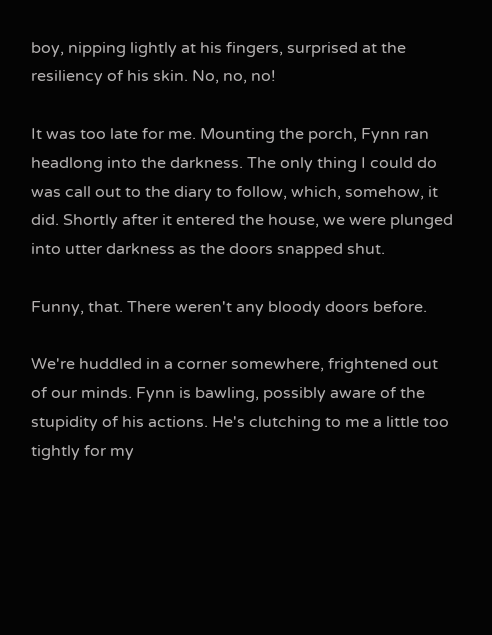boy, nipping lightly at his fingers, surprised at the resiliency of his skin. No, no, no!

It was too late for me. Mounting the porch, Fynn ran headlong into the darkness. The only thing I could do was call out to the diary to follow, which, somehow, it did. Shortly after it entered the house, we were plunged into utter darkness as the doors snapped shut.

Funny, that. There weren't any bloody doors before.

We're huddled in a corner somewhere, frightened out of our minds. Fynn is bawling, possibly aware of the stupidity of his actions. He's clutching to me a little too tightly for my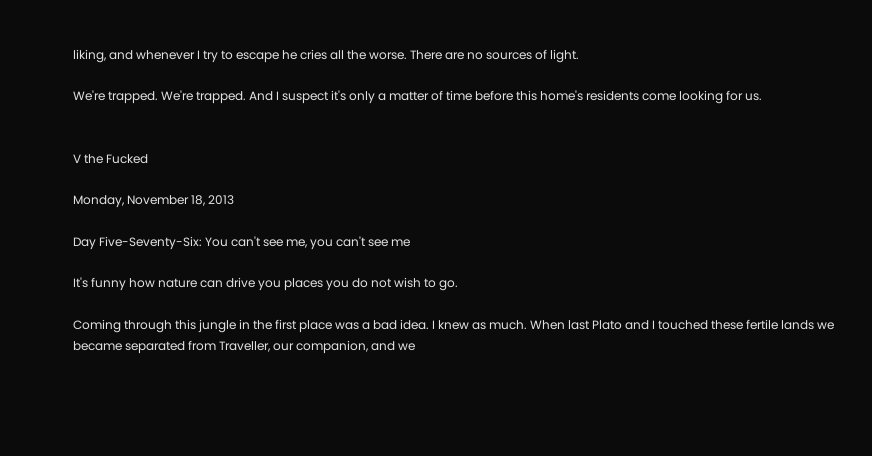liking, and whenever I try to escape he cries all the worse. There are no sources of light.

We're trapped. We're trapped. And I suspect it's only a matter of time before this home's residents come looking for us.


V the Fucked

Monday, November 18, 2013

Day Five-Seventy-Six: You can't see me, you can't see me

It's funny how nature can drive you places you do not wish to go.

Coming through this jungle in the first place was a bad idea. I knew as much. When last Plato and I touched these fertile lands we became separated from Traveller, our companion, and we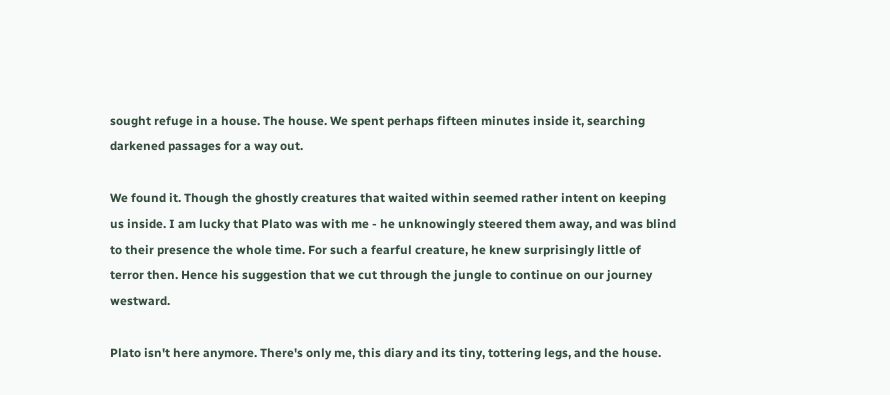sought refuge in a house. The house. We spent perhaps fifteen minutes inside it, searching darkened passages for a way out.

We found it. Though the ghostly creatures that waited within seemed rather intent on keeping us inside. I am lucky that Plato was with me - he unknowingly steered them away, and was blind to their presence the whole time. For such a fearful creature, he knew surprisingly little of terror then. Hence his suggestion that we cut through the jungle to continue on our journey westward.

Plato isn't here anymore. There's only me, this diary and its tiny, tottering legs, and the house.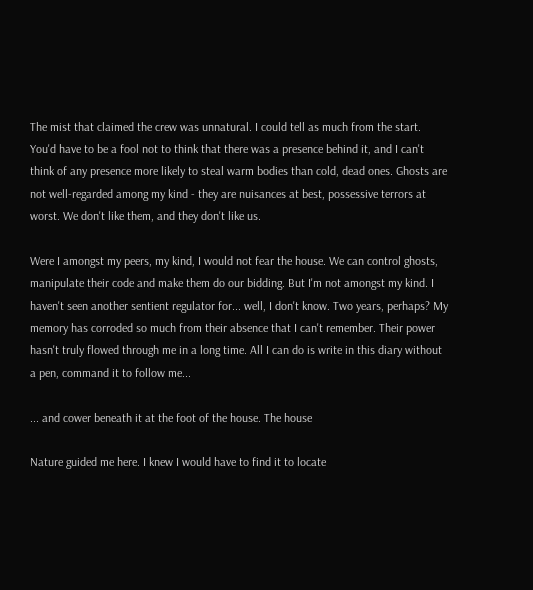The mist that claimed the crew was unnatural. I could tell as much from the start. You'd have to be a fool not to think that there was a presence behind it, and I can't think of any presence more likely to steal warm bodies than cold, dead ones. Ghosts are not well-regarded among my kind - they are nuisances at best, possessive terrors at worst. We don't like them, and they don't like us.

Were I amongst my peers, my kind, I would not fear the house. We can control ghosts, manipulate their code and make them do our bidding. But I'm not amongst my kind. I haven't seen another sentient regulator for... well, I don't know. Two years, perhaps? My memory has corroded so much from their absence that I can't remember. Their power hasn't truly flowed through me in a long time. All I can do is write in this diary without a pen, command it to follow me...

... and cower beneath it at the foot of the house. The house

Nature guided me here. I knew I would have to find it to locate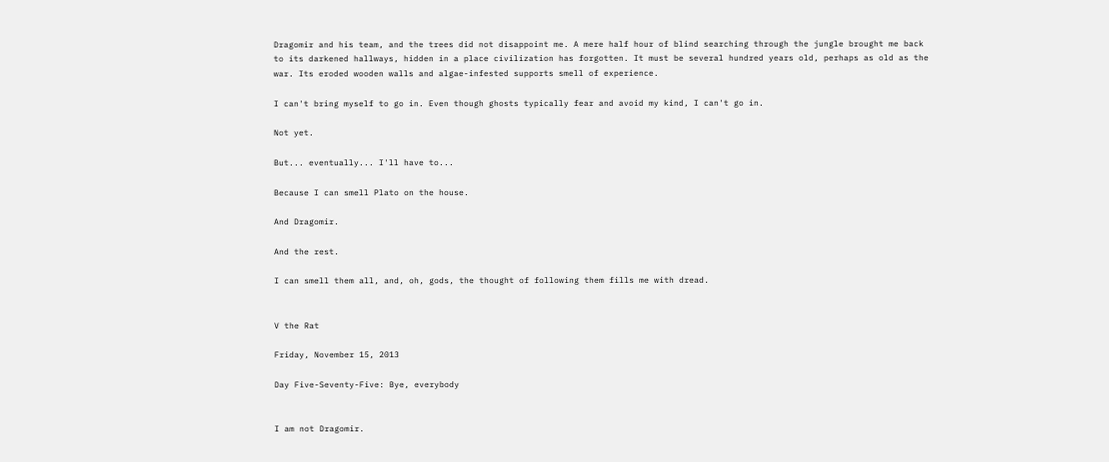Dragomir and his team, and the trees did not disappoint me. A mere half hour of blind searching through the jungle brought me back to its darkened hallways, hidden in a place civilization has forgotten. It must be several hundred years old, perhaps as old as the war. Its eroded wooden walls and algae-infested supports smell of experience.

I can't bring myself to go in. Even though ghosts typically fear and avoid my kind, I can't go in.

Not yet.

But... eventually... I'll have to...

Because I can smell Plato on the house.

And Dragomir.

And the rest.

I can smell them all, and, oh, gods, the thought of following them fills me with dread.


V the Rat

Friday, November 15, 2013

Day Five-Seventy-Five: Bye, everybody


I am not Dragomir.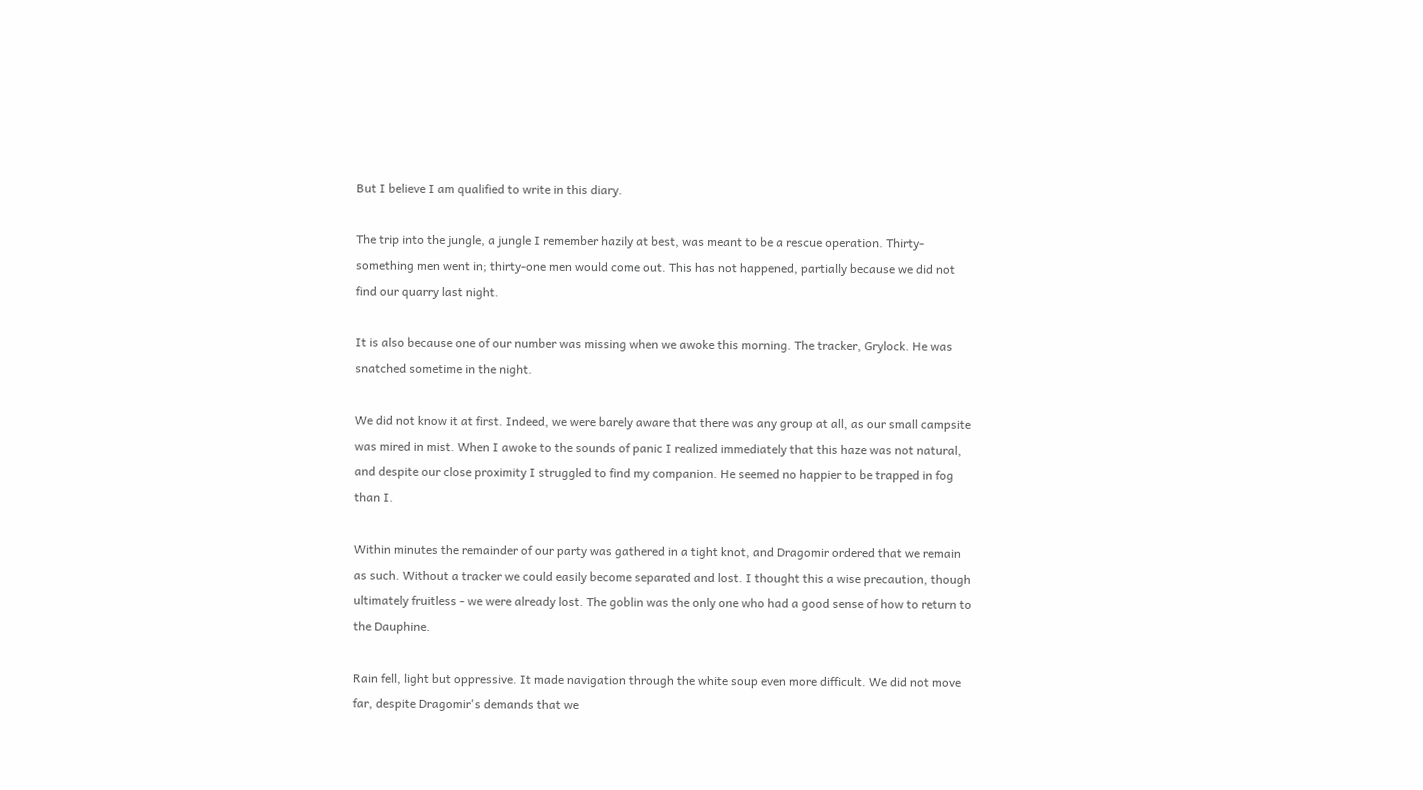But I believe I am qualified to write in this diary.

The trip into the jungle, a jungle I remember hazily at best, was meant to be a rescue operation. Thirty-something men went in; thirty-one men would come out. This has not happened, partially because we did not find our quarry last night.

It is also because one of our number was missing when we awoke this morning. The tracker, Grylock. He was snatched sometime in the night.

We did not know it at first. Indeed, we were barely aware that there was any group at all, as our small campsite was mired in mist. When I awoke to the sounds of panic I realized immediately that this haze was not natural, and despite our close proximity I struggled to find my companion. He seemed no happier to be trapped in fog than I.

Within minutes the remainder of our party was gathered in a tight knot, and Dragomir ordered that we remain as such. Without a tracker we could easily become separated and lost. I thought this a wise precaution, though ultimately fruitless - we were already lost. The goblin was the only one who had a good sense of how to return to the Dauphine.

Rain fell, light but oppressive. It made navigation through the white soup even more difficult. We did not move far, despite Dragomir's demands that we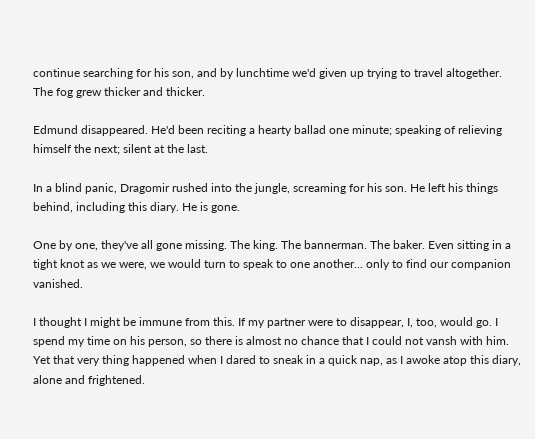continue searching for his son, and by lunchtime we'd given up trying to travel altogether. The fog grew thicker and thicker.

Edmund disappeared. He'd been reciting a hearty ballad one minute; speaking of relieving himself the next; silent at the last.

In a blind panic, Dragomir rushed into the jungle, screaming for his son. He left his things behind, including this diary. He is gone.

One by one, they've all gone missing. The king. The bannerman. The baker. Even sitting in a tight knot as we were, we would turn to speak to one another... only to find our companion vanished.

I thought I might be immune from this. If my partner were to disappear, I, too, would go. I spend my time on his person, so there is almost no chance that I could not vansh with him. Yet that very thing happened when I dared to sneak in a quick nap, as I awoke atop this diary, alone and frightened.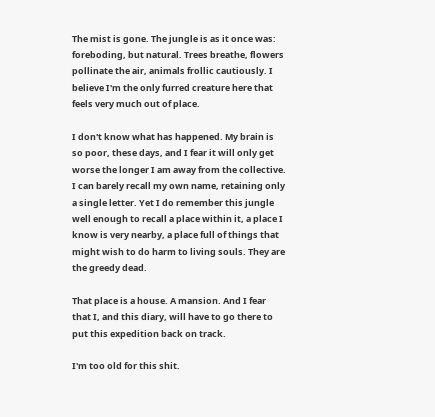The mist is gone. The jungle is as it once was: foreboding, but natural. Trees breathe, flowers pollinate the air, animals frollic cautiously. I believe I'm the only furred creature here that feels very much out of place.

I don't know what has happened. My brain is so poor, these days, and I fear it will only get worse the longer I am away from the collective. I can barely recall my own name, retaining only a single letter. Yet I do remember this jungle well enough to recall a place within it, a place I know is very nearby, a place full of things that might wish to do harm to living souls. They are the greedy dead.

That place is a house. A mansion. And I fear that I, and this diary, will have to go there to put this expedition back on track.

I'm too old for this shit.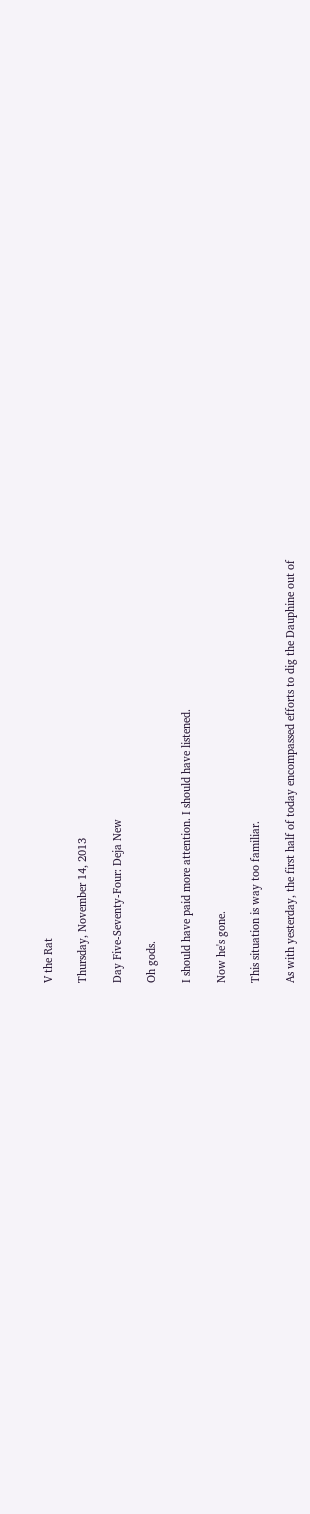V the Rat

Thursday, November 14, 2013

Day Five-Seventy-Four: Deja New

Oh gods.

I should have paid more attention. I should have listened.

Now he's gone.

This situation is way too familiar.

As with yesterday, the first half of today encompassed efforts to dig the Dauphine out of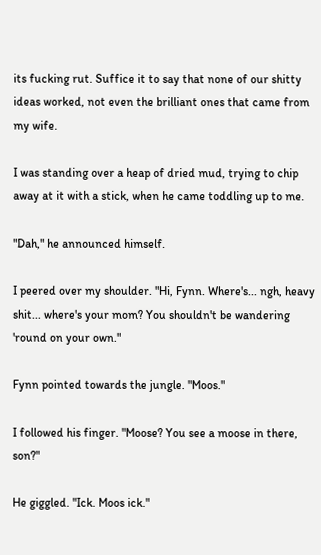its fucking rut. Suffice it to say that none of our shitty ideas worked, not even the brilliant ones that came from my wife.

I was standing over a heap of dried mud, trying to chip away at it with a stick, when he came toddling up to me.

"Dah," he announced himself.

I peered over my shoulder. "Hi, Fynn. Where's... ngh, heavy shit... where's your mom? You shouldn't be wandering 'round on your own."

Fynn pointed towards the jungle. "Moos."

I followed his finger. "Moose? You see a moose in there, son?"

He giggled. "Ick. Moos ick."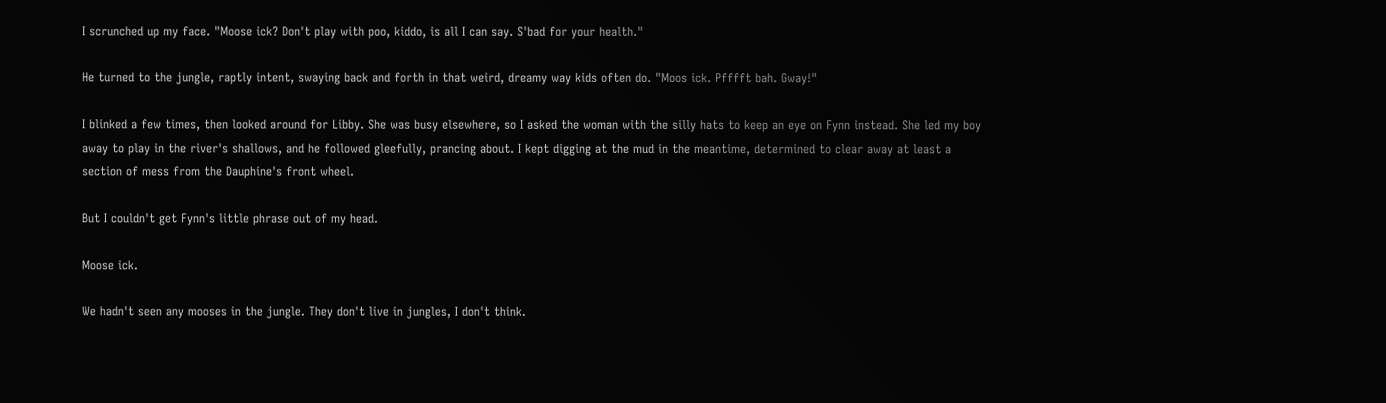I scrunched up my face. "Moose ick? Don't play with poo, kiddo, is all I can say. S'bad for your health."

He turned to the jungle, raptly intent, swaying back and forth in that weird, dreamy way kids often do. "Moos ick. Pfffft bah. Gway!"

I blinked a few times, then looked around for Libby. She was busy elsewhere, so I asked the woman with the silly hats to keep an eye on Fynn instead. She led my boy away to play in the river's shallows, and he followed gleefully, prancing about. I kept digging at the mud in the meantime, determined to clear away at least a section of mess from the Dauphine's front wheel.

But I couldn't get Fynn's little phrase out of my head.

Moose ick.

We hadn't seen any mooses in the jungle. They don't live in jungles, I don't think.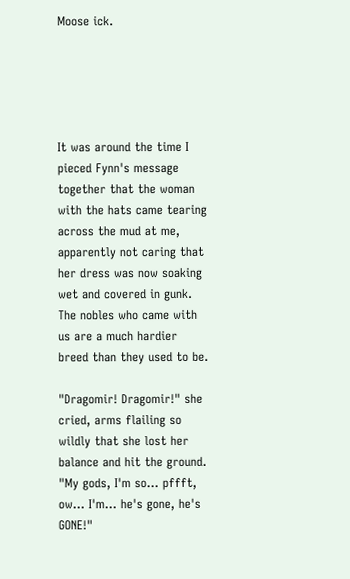Moose ick.





It was around the time I pieced Fynn's message together that the woman with the hats came tearing across the mud at me, apparently not caring that her dress was now soaking wet and covered in gunk. The nobles who came with us are a much hardier breed than they used to be.

"Dragomir! Dragomir!" she cried, arms flailing so wildly that she lost her balance and hit the ground. "My gods, I'm so... pffft, ow... I'm... he's gone, he's GONE!"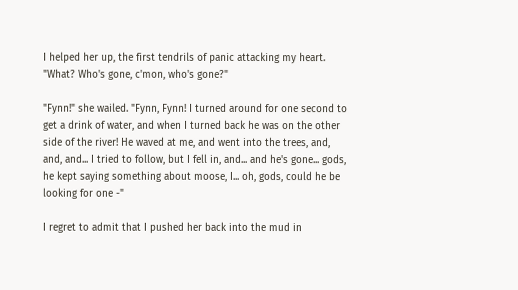I helped her up, the first tendrils of panic attacking my heart. "What? Who's gone, c'mon, who's gone?"

"Fynn!" she wailed. "Fynn, Fynn! I turned around for one second to get a drink of water, and when I turned back he was on the other side of the river! He waved at me, and went into the trees, and, and, and... I tried to follow, but I fell in, and... and he's gone... gods, he kept saying something about moose, I... oh, gods, could he be looking for one -"

I regret to admit that I pushed her back into the mud in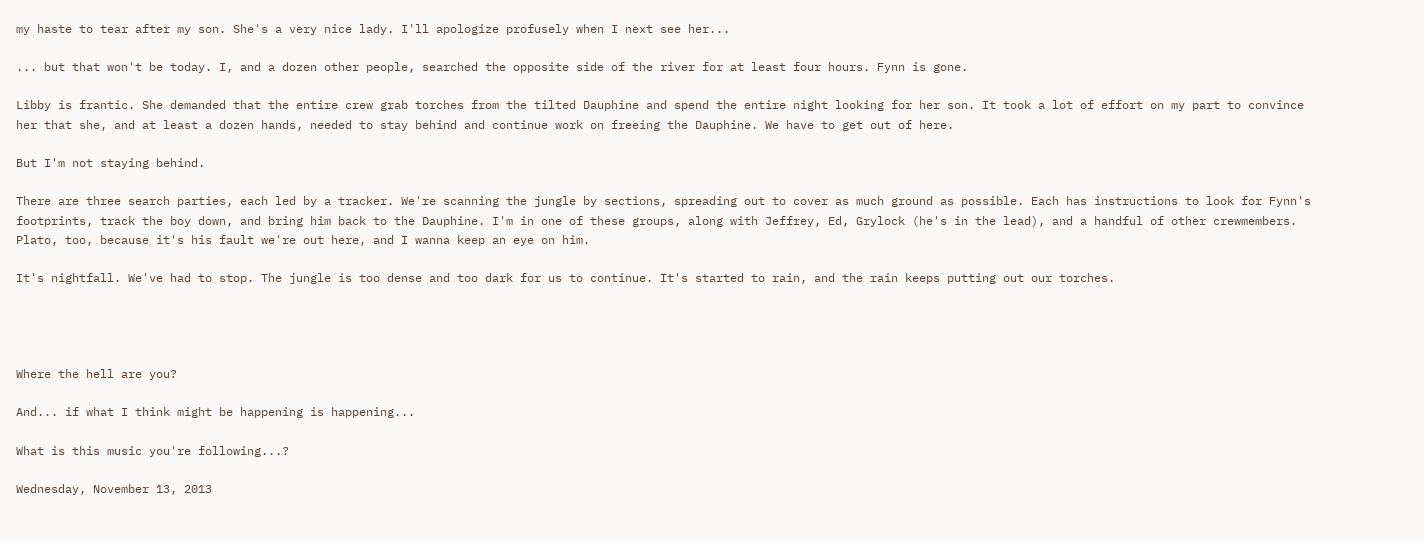my haste to tear after my son. She's a very nice lady. I'll apologize profusely when I next see her...

... but that won't be today. I, and a dozen other people, searched the opposite side of the river for at least four hours. Fynn is gone.

Libby is frantic. She demanded that the entire crew grab torches from the tilted Dauphine and spend the entire night looking for her son. It took a lot of effort on my part to convince her that she, and at least a dozen hands, needed to stay behind and continue work on freeing the Dauphine. We have to get out of here.

But I'm not staying behind.

There are three search parties, each led by a tracker. We're scanning the jungle by sections, spreading out to cover as much ground as possible. Each has instructions to look for Fynn's footprints, track the boy down, and bring him back to the Dauphine. I'm in one of these groups, along with Jeffrey, Ed, Grylock (he's in the lead), and a handful of other crewmembers. Plato, too, because it's his fault we're out here, and I wanna keep an eye on him.

It's nightfall. We've had to stop. The jungle is too dense and too dark for us to continue. It's started to rain, and the rain keeps putting out our torches.




Where the hell are you?

And... if what I think might be happening is happening...

What is this music you're following...?

Wednesday, November 13, 2013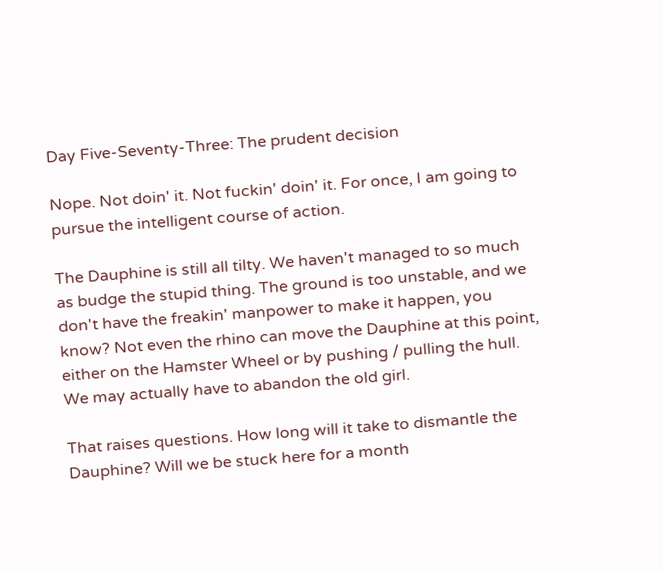Day Five-Seventy-Three: The prudent decision

Nope. Not doin' it. Not fuckin' doin' it. For once, I am going to pursue the intelligent course of action.

The Dauphine is still all tilty. We haven't managed to so much as budge the stupid thing. The ground is too unstable, and we don't have the freakin' manpower to make it happen, you know? Not even the rhino can move the Dauphine at this point, either on the Hamster Wheel or by pushing / pulling the hull. We may actually have to abandon the old girl.

That raises questions. How long will it take to dismantle the Dauphine? Will we be stuck here for a month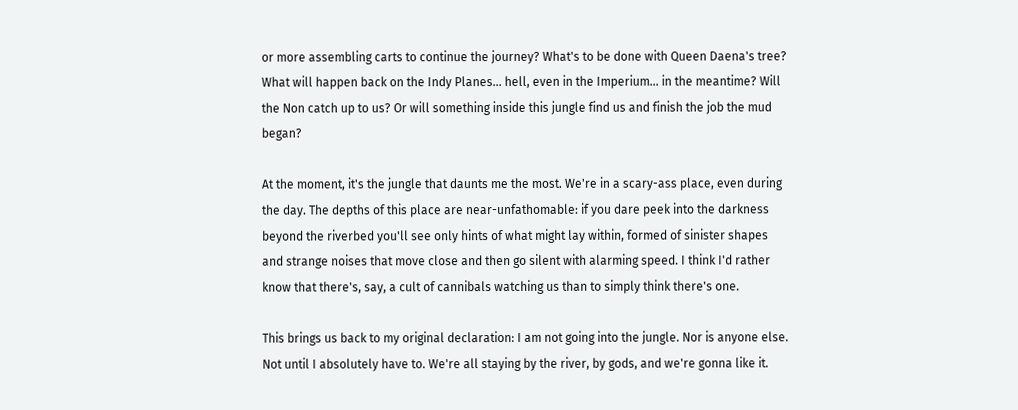or more assembling carts to continue the journey? What's to be done with Queen Daena's tree? What will happen back on the Indy Planes... hell, even in the Imperium... in the meantime? Will the Non catch up to us? Or will something inside this jungle find us and finish the job the mud began?

At the moment, it's the jungle that daunts me the most. We're in a scary-ass place, even during the day. The depths of this place are near-unfathomable: if you dare peek into the darkness beyond the riverbed you'll see only hints of what might lay within, formed of sinister shapes and strange noises that move close and then go silent with alarming speed. I think I'd rather know that there's, say, a cult of cannibals watching us than to simply think there's one.

This brings us back to my original declaration: I am not going into the jungle. Nor is anyone else. Not until I absolutely have to. We're all staying by the river, by gods, and we're gonna like it.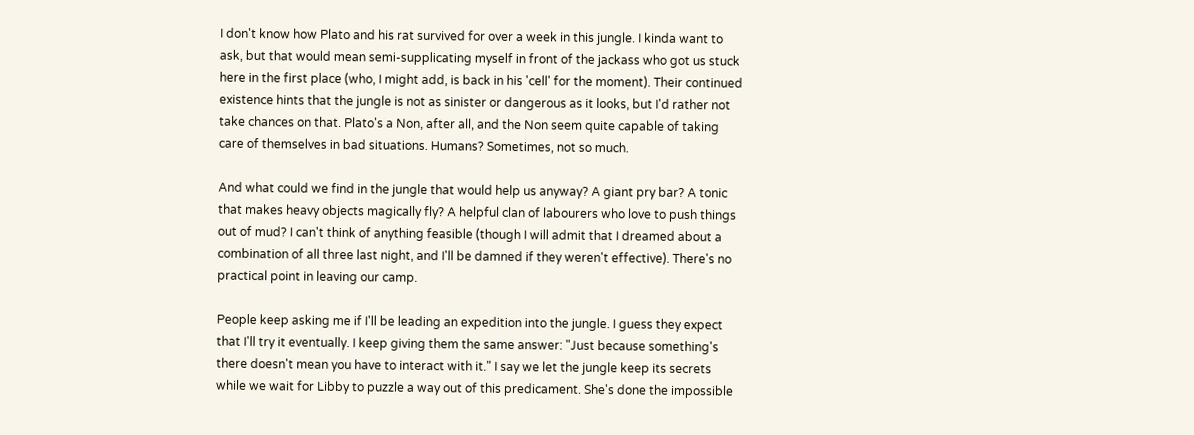I don't know how Plato and his rat survived for over a week in this jungle. I kinda want to ask, but that would mean semi-supplicating myself in front of the jackass who got us stuck here in the first place (who, I might add, is back in his 'cell' for the moment). Their continued existence hints that the jungle is not as sinister or dangerous as it looks, but I'd rather not take chances on that. Plato's a Non, after all, and the Non seem quite capable of taking care of themselves in bad situations. Humans? Sometimes, not so much.

And what could we find in the jungle that would help us anyway? A giant pry bar? A tonic that makes heavy objects magically fly? A helpful clan of labourers who love to push things out of mud? I can't think of anything feasible (though I will admit that I dreamed about a combination of all three last night, and I'll be damned if they weren't effective). There's no practical point in leaving our camp.

People keep asking me if I'll be leading an expedition into the jungle. I guess they expect that I'll try it eventually. I keep giving them the same answer: "Just because something's there doesn't mean you have to interact with it." I say we let the jungle keep its secrets while we wait for Libby to puzzle a way out of this predicament. She's done the impossible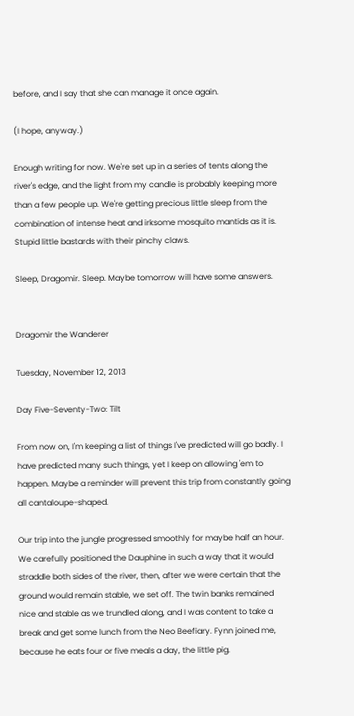before, and I say that she can manage it once again.

(I hope, anyway.)

Enough writing for now. We're set up in a series of tents along the river's edge, and the light from my candle is probably keeping more than a few people up. We're getting precious little sleep from the combination of intense heat and irksome mosquito mantids as it is. Stupid little bastards with their pinchy claws.

Sleep, Dragomir. Sleep. Maybe tomorrow will have some answers.


Dragomir the Wanderer

Tuesday, November 12, 2013

Day Five-Seventy-Two: Tilt

From now on, I'm keeping a list of things I've predicted will go badly. I have predicted many such things, yet I keep on allowing 'em to happen. Maybe a reminder will prevent this trip from constantly going all cantaloupe-shaped.

Our trip into the jungle progressed smoothly for maybe half an hour. We carefully positioned the Dauphine in such a way that it would straddle both sides of the river, then, after we were certain that the ground would remain stable, we set off. The twin banks remained nice and stable as we trundled along, and I was content to take a break and get some lunch from the Neo Beefiary. Fynn joined me, because he eats four or five meals a day, the little pig.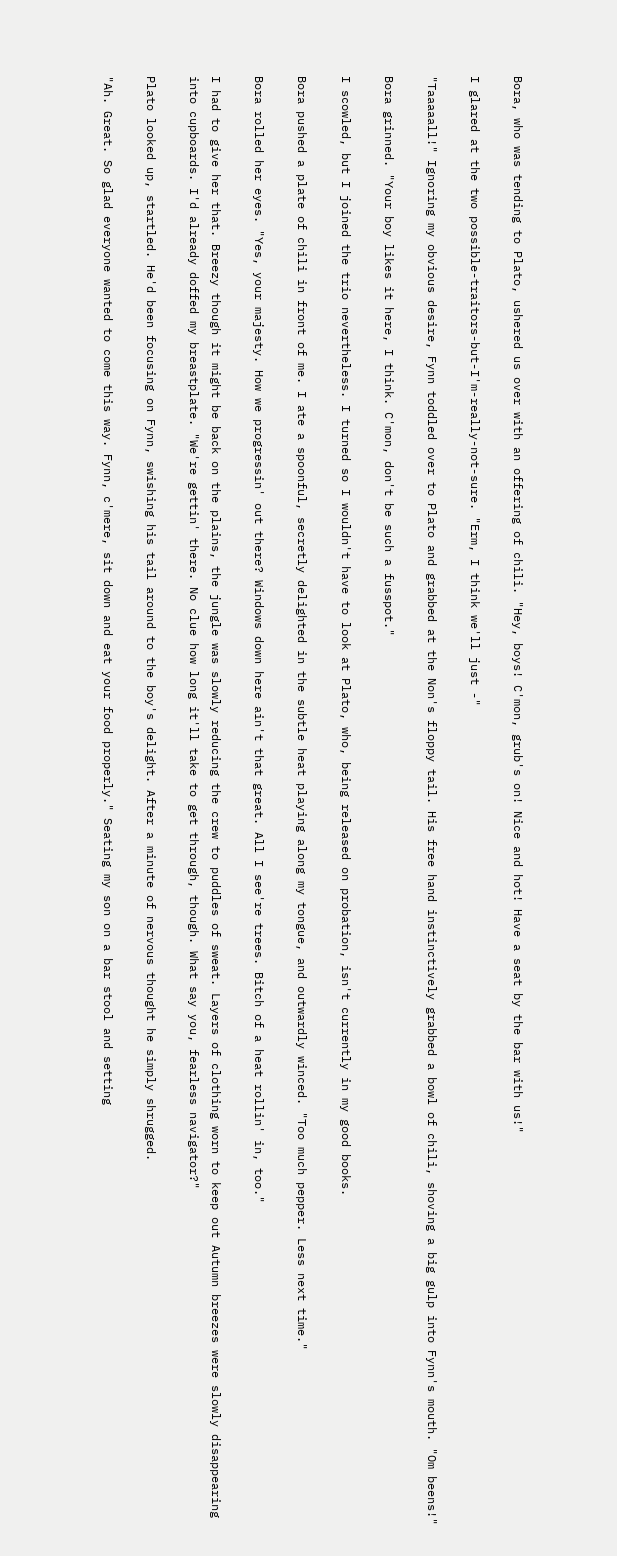Bora, who was tending to Plato, ushered us over with an offering of chili. "Hey, boys! C'mon, grub's on! Nice and hot! Have a seat by the bar with us!"

I glared at the two possible-traitors-but-I'm-really-not-sure. "Erm, I think we'll just -"

"Taaaaall!" Ignoring my obvious desire, Fynn toddled over to Plato and grabbed at the Non's floppy tail. His free hand instinctively grabbed a bowl of chili, shoving a big gulp into Fynn's mouth. "Om beens!"

Bora grinned. "Your boy likes it here, I think. C'mon, don't be such a fusspot."

I scowled, but I joined the trio nevertheless. I turned so I wouldn't have to look at Plato, who, being released on probation, isn't currently in my good books.

Bora pushed a plate of chili in front of me. I ate a spoonful, secretly delighted in the subtle heat playing along my tongue, and outwardly winced. "Too much pepper. Less next time."

Bora rolled her eyes. "Yes, your majesty. How we progressin' out there? Windows down here ain't that great. All I see're trees. Bitch of a heat rollin' in, too."

I had to give her that. Breezy though it might be back on the plains, the jungle was slowly reducing the crew to puddles of sweat. Layers of clothing worn to keep out Autumn breezes were slowly disappearing into cupboards. I'd already doffed my breastplate. "We're gettin' there. No clue how long it'll take to get through, though. What say you, fearless navigator?"

Plato looked up, startled. He'd been focusing on Fynn, swishing his tail around to the boy's delight. After a minute of nervous thought he simply shrugged.

"Ah. Great. So glad everyone wanted to come this way. Fynn, c'mere, sit down and eat your food properly." Seating my son on a bar stool and setting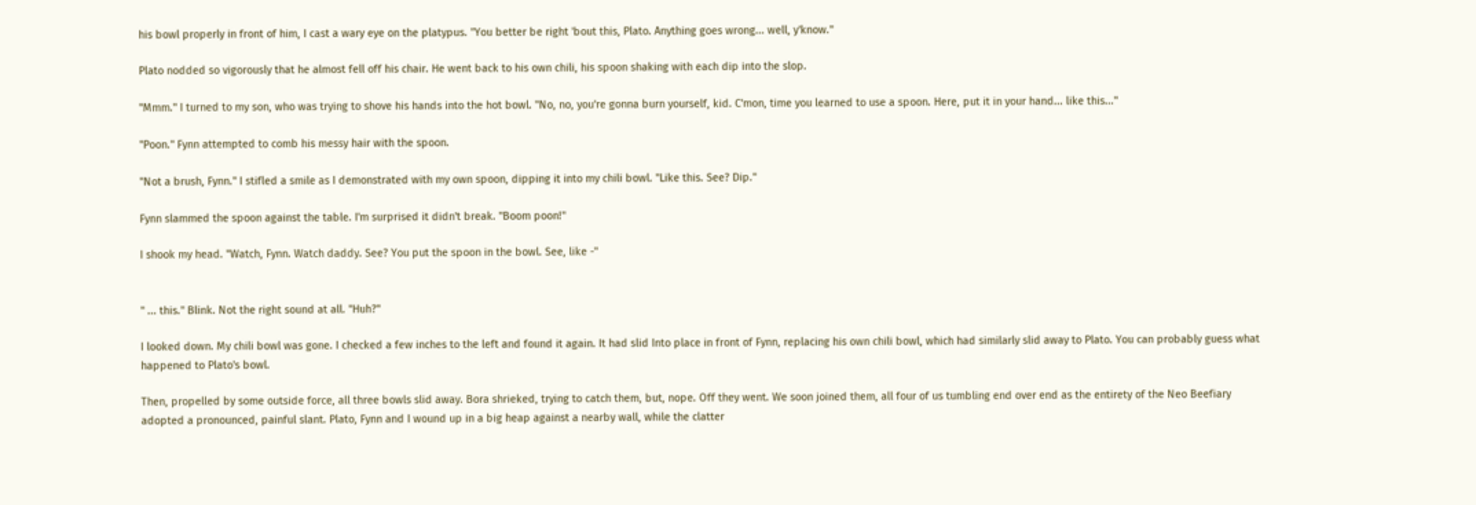his bowl properly in front of him, I cast a wary eye on the platypus. "You better be right 'bout this, Plato. Anything goes wrong... well, y'know."

Plato nodded so vigorously that he almost fell off his chair. He went back to his own chili, his spoon shaking with each dip into the slop.

"Mmm." I turned to my son, who was trying to shove his hands into the hot bowl. "No, no, you're gonna burn yourself, kid. C'mon, time you learned to use a spoon. Here, put it in your hand... like this..."

"Poon." Fynn attempted to comb his messy hair with the spoon.

"Not a brush, Fynn." I stifled a smile as I demonstrated with my own spoon, dipping it into my chili bowl. "Like this. See? Dip."

Fynn slammed the spoon against the table. I'm surprised it didn't break. "Boom poon!"

I shook my head. "Watch, Fynn. Watch daddy. See? You put the spoon in the bowl. See, like -"


" ... this." Blink. Not the right sound at all. "Huh?"

I looked down. My chili bowl was gone. I checked a few inches to the left and found it again. It had slid Into place in front of Fynn, replacing his own chili bowl, which had similarly slid away to Plato. You can probably guess what happened to Plato's bowl.

Then, propelled by some outside force, all three bowls slid away. Bora shrieked, trying to catch them, but, nope. Off they went. We soon joined them, all four of us tumbling end over end as the entirety of the Neo Beefiary adopted a pronounced, painful slant. Plato, Fynn and I wound up in a big heap against a nearby wall, while the clatter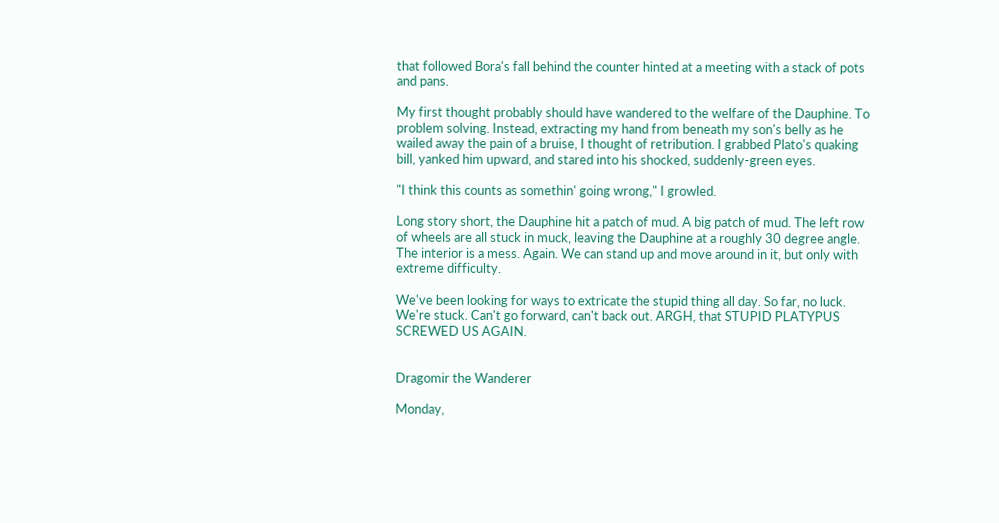that followed Bora's fall behind the counter hinted at a meeting with a stack of pots and pans.

My first thought probably should have wandered to the welfare of the Dauphine. To problem solving. Instead, extracting my hand from beneath my son's belly as he wailed away the pain of a bruise, I thought of retribution. I grabbed Plato's quaking bill, yanked him upward, and stared into his shocked, suddenly-green eyes.

"I think this counts as somethin' going wrong," I growled.

Long story short, the Dauphine hit a patch of mud. A big patch of mud. The left row of wheels are all stuck in muck, leaving the Dauphine at a roughly 30 degree angle. The interior is a mess. Again. We can stand up and move around in it, but only with extreme difficulty.

We've been looking for ways to extricate the stupid thing all day. So far, no luck. We're stuck. Can't go forward, can't back out. ARGH, that STUPID PLATYPUS SCREWED US AGAIN.


Dragomir the Wanderer

Monday,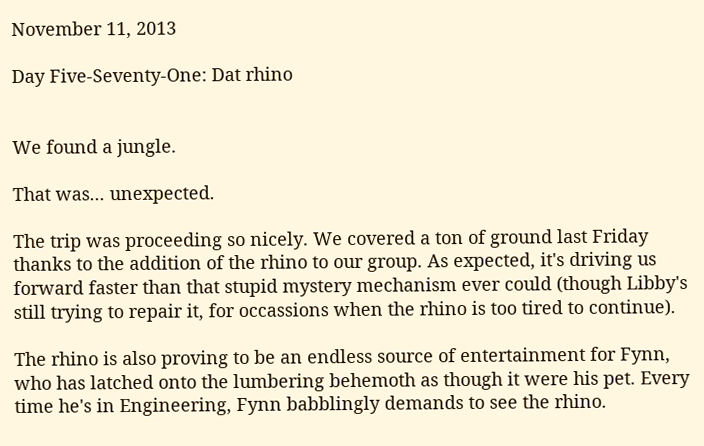November 11, 2013

Day Five-Seventy-One: Dat rhino


We found a jungle.

That was... unexpected.

The trip was proceeding so nicely. We covered a ton of ground last Friday thanks to the addition of the rhino to our group. As expected, it's driving us forward faster than that stupid mystery mechanism ever could (though Libby's still trying to repair it, for occassions when the rhino is too tired to continue).

The rhino is also proving to be an endless source of entertainment for Fynn, who has latched onto the lumbering behemoth as though it were his pet. Every time he's in Engineering, Fynn babblingly demands to see the rhino.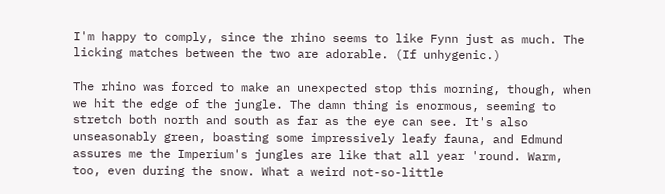I'm happy to comply, since the rhino seems to like Fynn just as much. The licking matches between the two are adorable. (If unhygenic.)

The rhino was forced to make an unexpected stop this morning, though, when we hit the edge of the jungle. The damn thing is enormous, seeming to stretch both north and south as far as the eye can see. It's also unseasonably green, boasting some impressively leafy fauna, and Edmund assures me the Imperium's jungles are like that all year 'round. Warm, too, even during the snow. What a weird not-so-little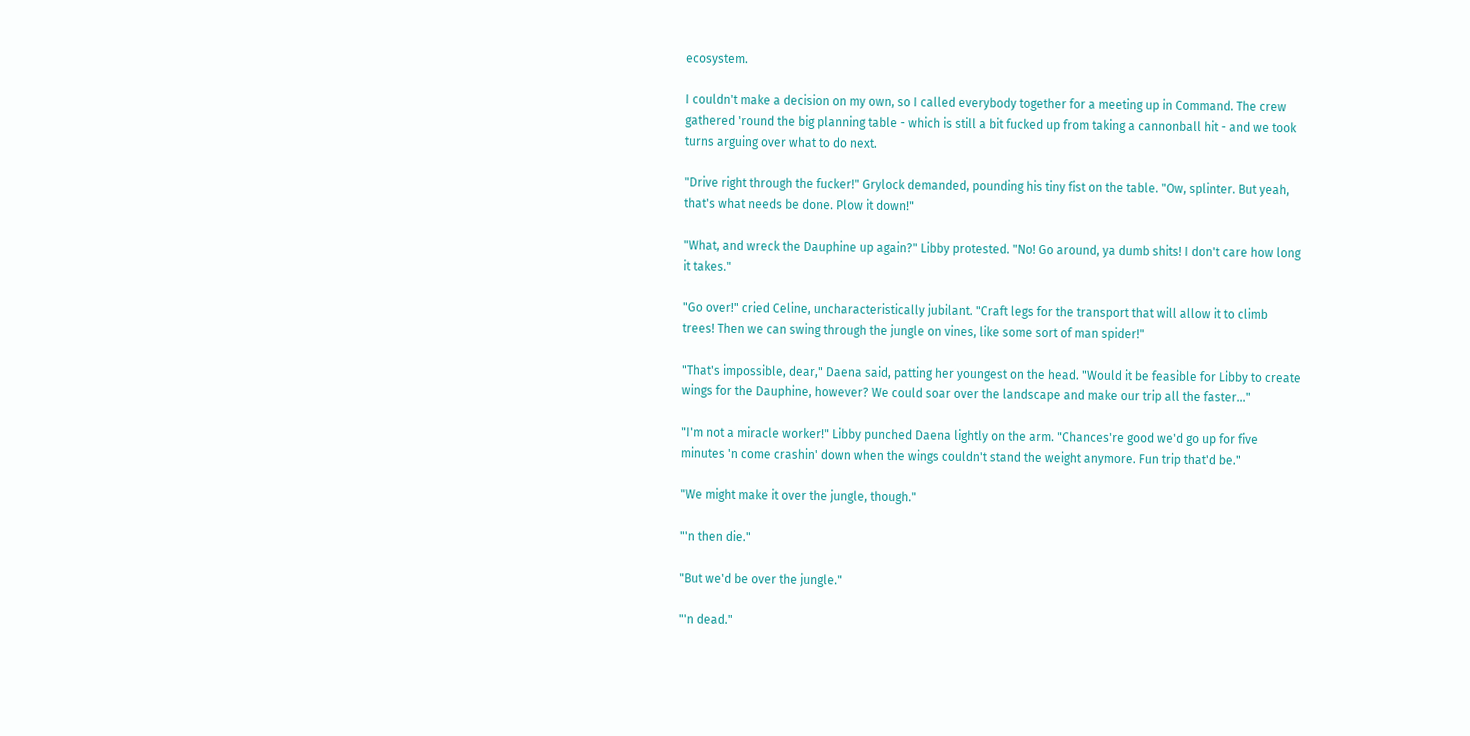ecosystem.

I couldn't make a decision on my own, so I called everybody together for a meeting up in Command. The crew gathered 'round the big planning table - which is still a bit fucked up from taking a cannonball hit - and we took turns arguing over what to do next.

"Drive right through the fucker!" Grylock demanded, pounding his tiny fist on the table. "Ow, splinter. But yeah, that's what needs be done. Plow it down!"

"What, and wreck the Dauphine up again?" Libby protested. "No! Go around, ya dumb shits! I don't care how long it takes."

"Go over!" cried Celine, uncharacteristically jubilant. "Craft legs for the transport that will allow it to climb trees! Then we can swing through the jungle on vines, like some sort of man spider!"

"That's impossible, dear," Daena said, patting her youngest on the head. "Would it be feasible for Libby to create wings for the Dauphine, however? We could soar over the landscape and make our trip all the faster..."

"I'm not a miracle worker!" Libby punched Daena lightly on the arm. "Chances're good we'd go up for five minutes 'n come crashin' down when the wings couldn't stand the weight anymore. Fun trip that'd be."

"We might make it over the jungle, though."

"'n then die."

"But we'd be over the jungle."

"'n dead."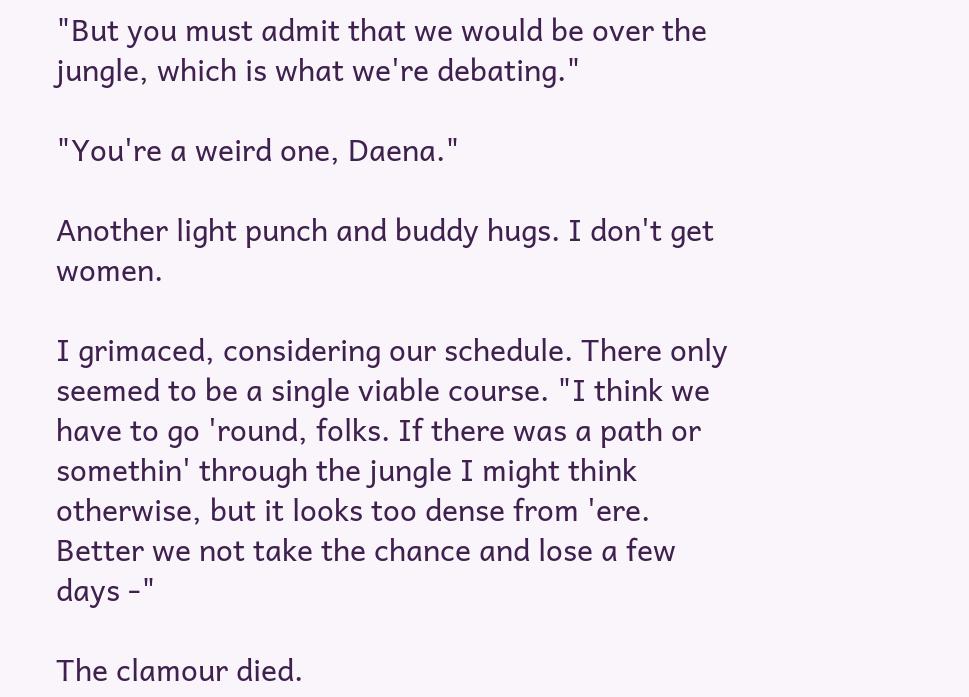"But you must admit that we would be over the jungle, which is what we're debating."

"You're a weird one, Daena."

Another light punch and buddy hugs. I don't get women.

I grimaced, considering our schedule. There only seemed to be a single viable course. "I think we have to go 'round, folks. If there was a path or somethin' through the jungle I might think otherwise, but it looks too dense from 'ere. Better we not take the chance and lose a few days -"

The clamour died.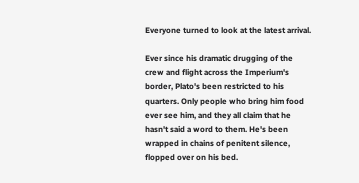Everyone turned to look at the latest arrival.

Ever since his dramatic drugging of the crew and flight across the Imperium's border, Plato's been restricted to his quarters. Only people who bring him food ever see him, and they all claim that he hasn't said a word to them. He's been wrapped in chains of penitent silence, flopped over on his bed.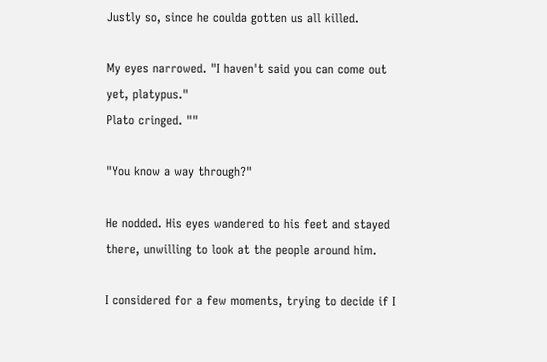Justly so, since he coulda gotten us all killed.

My eyes narrowed. "I haven't said you can come out yet, platypus."
Plato cringed. ""

"You know a way through?"

He nodded. His eyes wandered to his feet and stayed there, unwilling to look at the people around him.

I considered for a few moments, trying to decide if I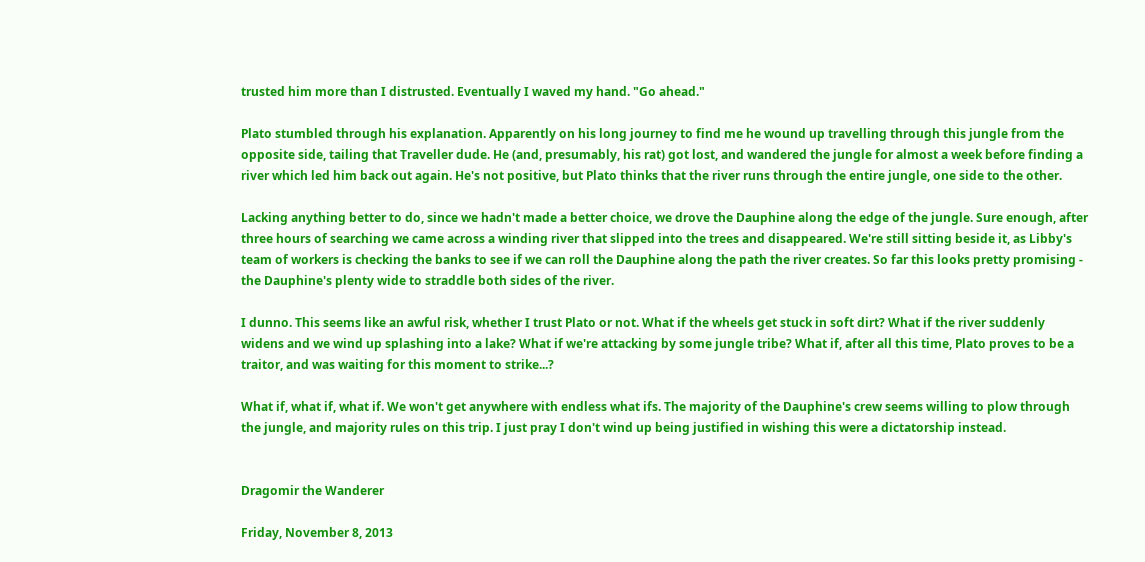trusted him more than I distrusted. Eventually I waved my hand. "Go ahead."

Plato stumbled through his explanation. Apparently on his long journey to find me he wound up travelling through this jungle from the opposite side, tailing that Traveller dude. He (and, presumably, his rat) got lost, and wandered the jungle for almost a week before finding a river which led him back out again. He's not positive, but Plato thinks that the river runs through the entire jungle, one side to the other.

Lacking anything better to do, since we hadn't made a better choice, we drove the Dauphine along the edge of the jungle. Sure enough, after three hours of searching we came across a winding river that slipped into the trees and disappeared. We're still sitting beside it, as Libby's team of workers is checking the banks to see if we can roll the Dauphine along the path the river creates. So far this looks pretty promising - the Dauphine's plenty wide to straddle both sides of the river.

I dunno. This seems like an awful risk, whether I trust Plato or not. What if the wheels get stuck in soft dirt? What if the river suddenly widens and we wind up splashing into a lake? What if we're attacking by some jungle tribe? What if, after all this time, Plato proves to be a traitor, and was waiting for this moment to strike...?

What if, what if, what if. We won't get anywhere with endless what ifs. The majority of the Dauphine's crew seems willing to plow through the jungle, and majority rules on this trip. I just pray I don't wind up being justified in wishing this were a dictatorship instead.


Dragomir the Wanderer

Friday, November 8, 2013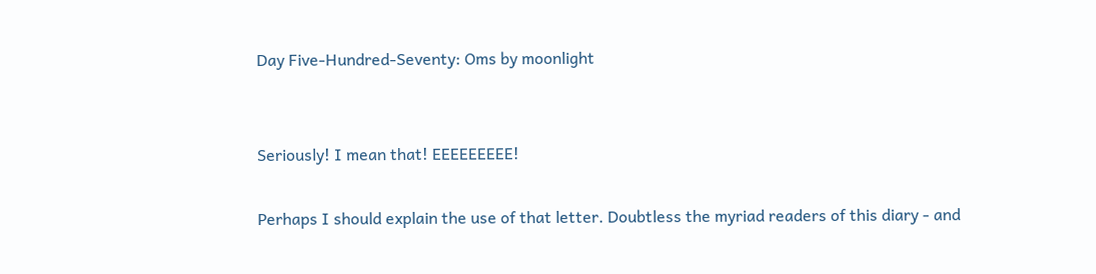Day Five-Hundred-Seventy: Oms by moonlight


Seriously! I mean that! EEEEEEEEE!

Perhaps I should explain the use of that letter. Doubtless the myriad readers of this diary - and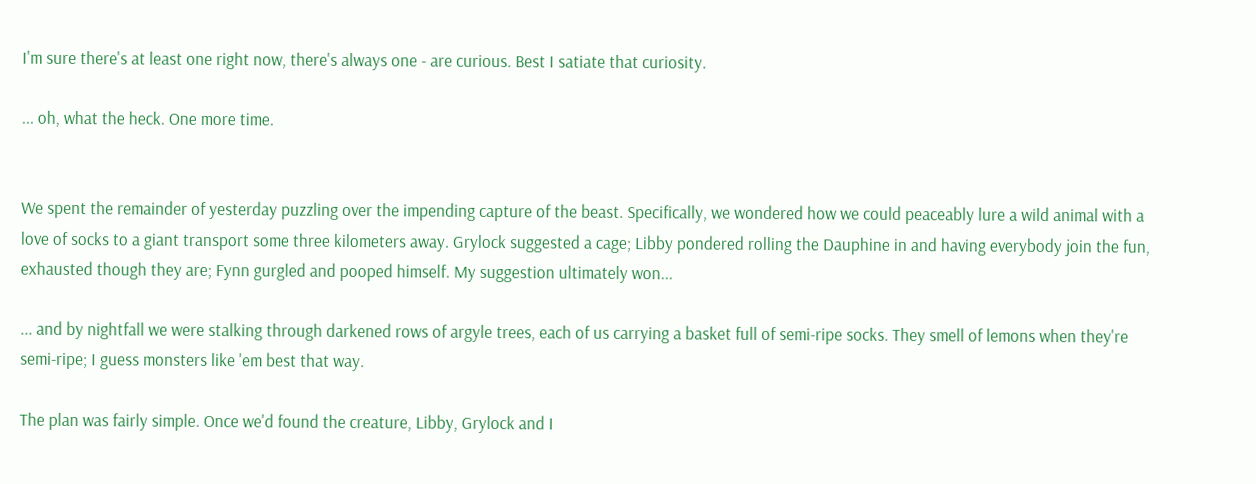I'm sure there's at least one right now, there's always one - are curious. Best I satiate that curiosity.

... oh, what the heck. One more time.


We spent the remainder of yesterday puzzling over the impending capture of the beast. Specifically, we wondered how we could peaceably lure a wild animal with a love of socks to a giant transport some three kilometers away. Grylock suggested a cage; Libby pondered rolling the Dauphine in and having everybody join the fun, exhausted though they are; Fynn gurgled and pooped himself. My suggestion ultimately won...

... and by nightfall we were stalking through darkened rows of argyle trees, each of us carrying a basket full of semi-ripe socks. They smell of lemons when they're semi-ripe; I guess monsters like 'em best that way.

The plan was fairly simple. Once we'd found the creature, Libby, Grylock and I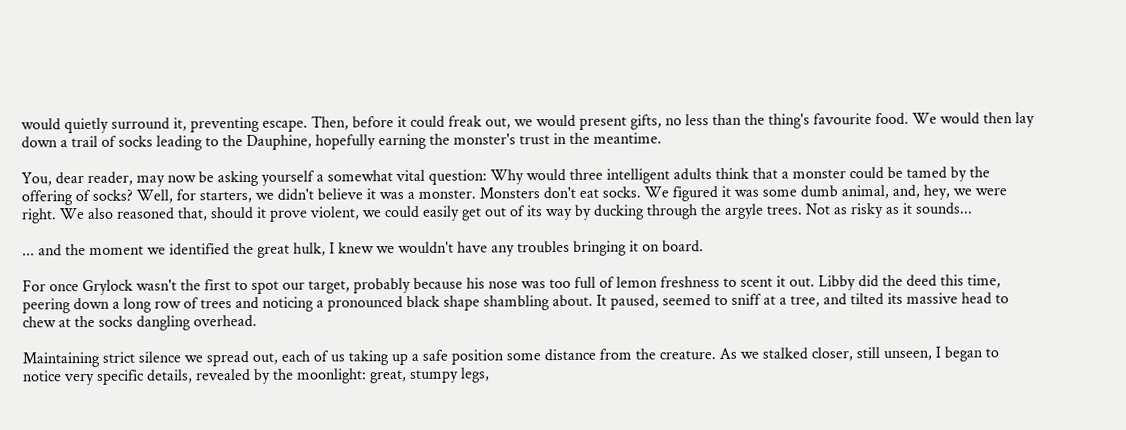would quietly surround it, preventing escape. Then, before it could freak out, we would present gifts, no less than the thing's favourite food. We would then lay down a trail of socks leading to the Dauphine, hopefully earning the monster's trust in the meantime.

You, dear reader, may now be asking yourself a somewhat vital question: Why would three intelligent adults think that a monster could be tamed by the offering of socks? Well, for starters, we didn't believe it was a monster. Monsters don't eat socks. We figured it was some dumb animal, and, hey, we were right. We also reasoned that, should it prove violent, we could easily get out of its way by ducking through the argyle trees. Not as risky as it sounds...

... and the moment we identified the great hulk, I knew we wouldn't have any troubles bringing it on board.

For once Grylock wasn't the first to spot our target, probably because his nose was too full of lemon freshness to scent it out. Libby did the deed this time, peering down a long row of trees and noticing a pronounced black shape shambling about. It paused, seemed to sniff at a tree, and tilted its massive head to chew at the socks dangling overhead.

Maintaining strict silence we spread out, each of us taking up a safe position some distance from the creature. As we stalked closer, still unseen, I began to notice very specific details, revealed by the moonlight: great, stumpy legs,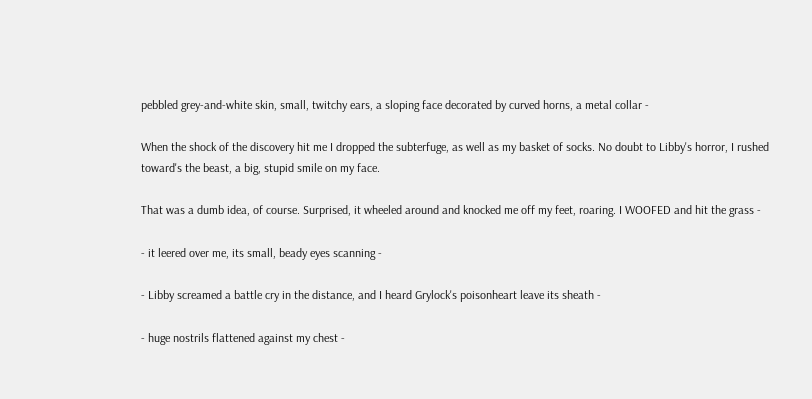pebbled grey-and-white skin, small, twitchy ears, a sloping face decorated by curved horns, a metal collar -

When the shock of the discovery hit me I dropped the subterfuge, as well as my basket of socks. No doubt to Libby's horror, I rushed toward's the beast, a big, stupid smile on my face.

That was a dumb idea, of course. Surprised, it wheeled around and knocked me off my feet, roaring. I WOOFED and hit the grass -

- it leered over me, its small, beady eyes scanning -

- Libby screamed a battle cry in the distance, and I heard Grylock's poisonheart leave its sheath -

- huge nostrils flattened against my chest -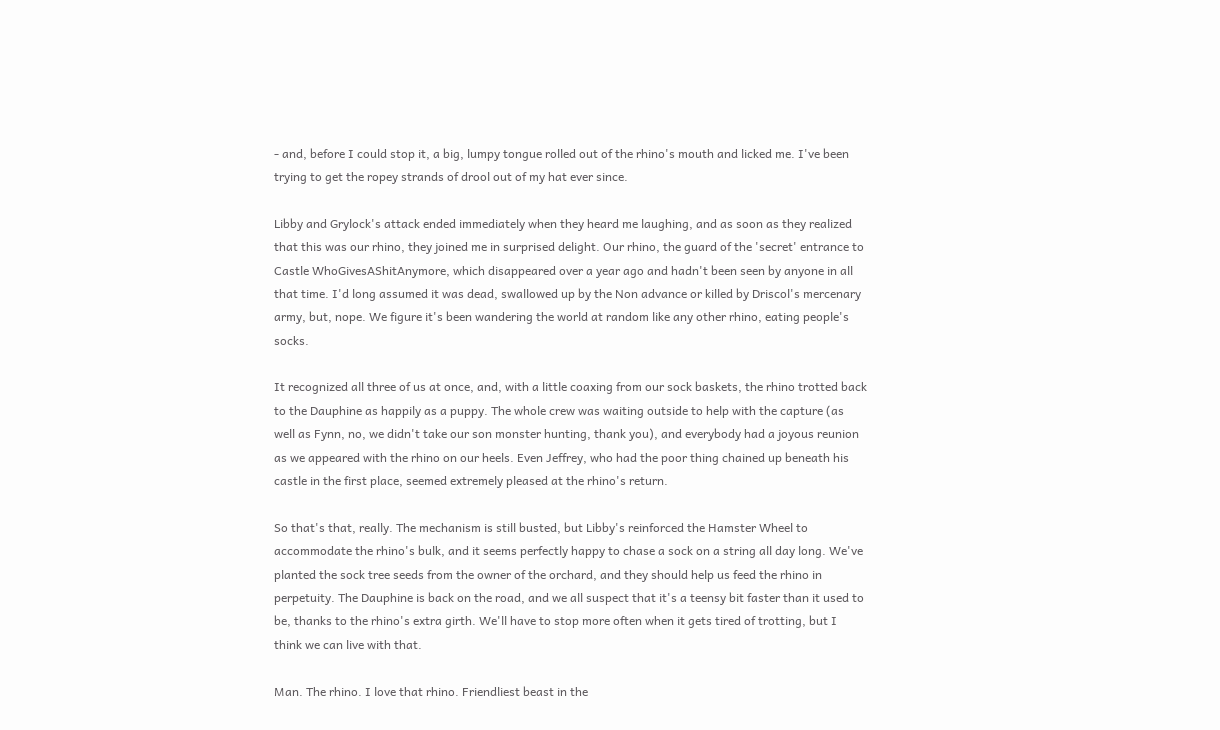- and, before I could stop it, a big, lumpy tongue rolled out of the rhino's mouth and licked me. I've been trying to get the ropey strands of drool out of my hat ever since.

Libby and Grylock's attack ended immediately when they heard me laughing, and as soon as they realized that this was our rhino, they joined me in surprised delight. Our rhino, the guard of the 'secret' entrance to Castle WhoGivesAShitAnymore, which disappeared over a year ago and hadn't been seen by anyone in all that time. I'd long assumed it was dead, swallowed up by the Non advance or killed by Driscol's mercenary army, but, nope. We figure it's been wandering the world at random like any other rhino, eating people's socks.

It recognized all three of us at once, and, with a little coaxing from our sock baskets, the rhino trotted back to the Dauphine as happily as a puppy. The whole crew was waiting outside to help with the capture (as well as Fynn, no, we didn't take our son monster hunting, thank you), and everybody had a joyous reunion as we appeared with the rhino on our heels. Even Jeffrey, who had the poor thing chained up beneath his castle in the first place, seemed extremely pleased at the rhino's return.

So that's that, really. The mechanism is still busted, but Libby's reinforced the Hamster Wheel to accommodate the rhino's bulk, and it seems perfectly happy to chase a sock on a string all day long. We've planted the sock tree seeds from the owner of the orchard, and they should help us feed the rhino in perpetuity. The Dauphine is back on the road, and we all suspect that it's a teensy bit faster than it used to be, thanks to the rhino's extra girth. We'll have to stop more often when it gets tired of trotting, but I think we can live with that.

Man. The rhino. I love that rhino. Friendliest beast in the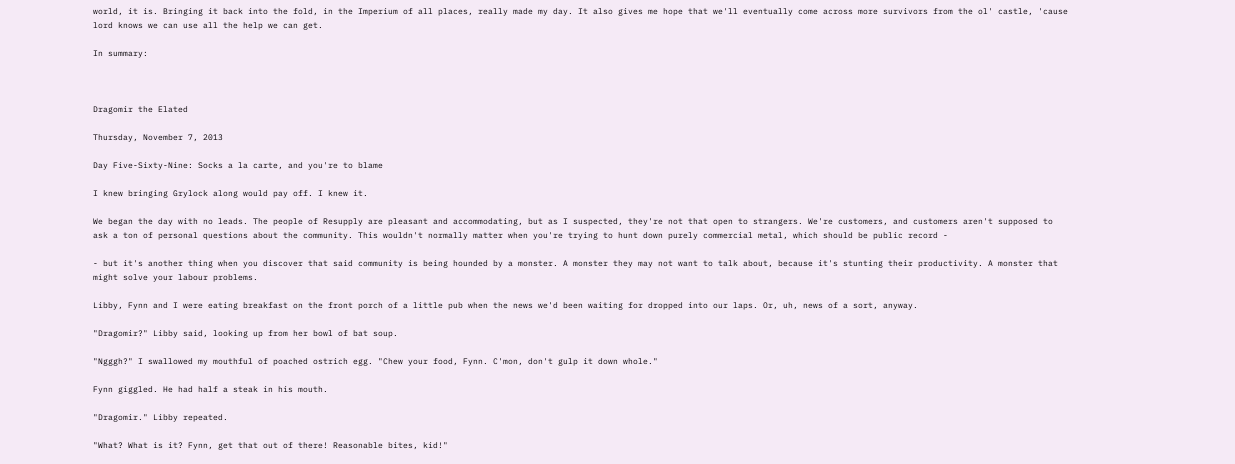world, it is. Bringing it back into the fold, in the Imperium of all places, really made my day. It also gives me hope that we'll eventually come across more survivors from the ol' castle, 'cause lord knows we can use all the help we can get.

In summary:



Dragomir the Elated

Thursday, November 7, 2013

Day Five-Sixty-Nine: Socks a la carte, and you're to blame

I knew bringing Grylock along would pay off. I knew it.

We began the day with no leads. The people of Resupply are pleasant and accommodating, but as I suspected, they're not that open to strangers. We're customers, and customers aren't supposed to ask a ton of personal questions about the community. This wouldn't normally matter when you're trying to hunt down purely commercial metal, which should be public record -

- but it's another thing when you discover that said community is being hounded by a monster. A monster they may not want to talk about, because it's stunting their productivity. A monster that might solve your labour problems.

Libby, Fynn and I were eating breakfast on the front porch of a little pub when the news we'd been waiting for dropped into our laps. Or, uh, news of a sort, anyway.

"Dragomir?" Libby said, looking up from her bowl of bat soup.

"Ngggh?" I swallowed my mouthful of poached ostrich egg. "Chew your food, Fynn. C'mon, don't gulp it down whole."

Fynn giggled. He had half a steak in his mouth.

"Dragomir." Libby repeated.

"What? What is it? Fynn, get that out of there! Reasonable bites, kid!"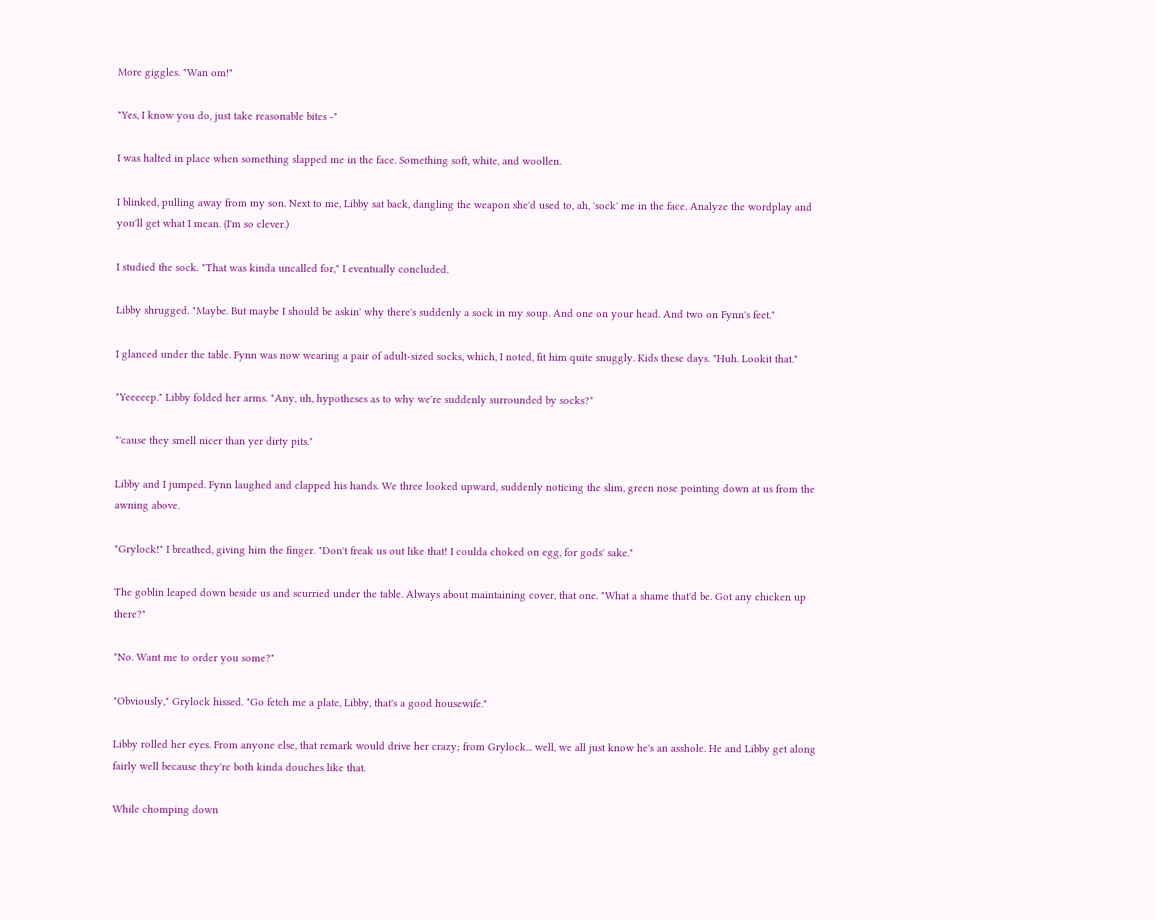More giggles. "Wan om!"

"Yes, I know you do, just take reasonable bites -"

I was halted in place when something slapped me in the face. Something soft, white, and woollen.

I blinked, pulling away from my son. Next to me, Libby sat back, dangling the weapon she'd used to, ah, 'sock' me in the face. Analyze the wordplay and you'll get what I mean. (I'm so clever.)

I studied the sock. "That was kinda uncalled for," I eventually concluded.

Libby shrugged. "Maybe. But maybe I should be askin' why there's suddenly a sock in my soup. And one on your head. And two on Fynn's feet."

I glanced under the table. Fynn was now wearing a pair of adult-sized socks, which, I noted, fit him quite snuggly. Kids these days. "Huh. Lookit that."

"Yeeeeep." Libby folded her arms. "Any, uh, hypotheses as to why we're suddenly surrounded by socks?"

"'cause they smell nicer than yer dirty pits."

Libby and I jumped. Fynn laughed and clapped his hands. We three looked upward, suddenly noticing the slim, green nose pointing down at us from the awning above.

"Grylock!" I breathed, giving him the finger. "Don't freak us out like that! I coulda choked on egg, for gods' sake."

The goblin leaped down beside us and scurried under the table. Always about maintaining cover, that one. "What a shame that'd be. Got any chicken up there?"

"No. Want me to order you some?"

"Obviously," Grylock hissed. "Go fetch me a plate, Libby, that's a good housewife."

Libby rolled her eyes. From anyone else, that remark would drive her crazy; from Grylock... well, we all just know he's an asshole. He and Libby get along fairly well because they're both kinda douches like that.

While chomping down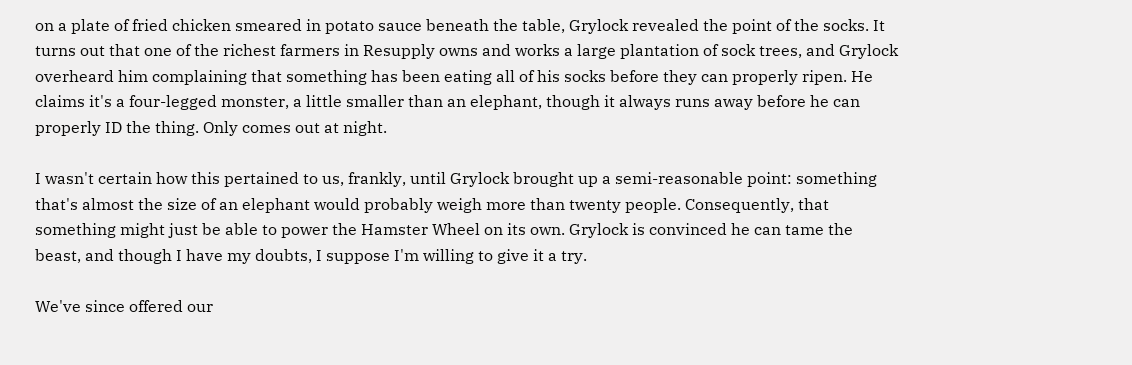on a plate of fried chicken smeared in potato sauce beneath the table, Grylock revealed the point of the socks. It turns out that one of the richest farmers in Resupply owns and works a large plantation of sock trees, and Grylock overheard him complaining that something has been eating all of his socks before they can properly ripen. He claims it's a four-legged monster, a little smaller than an elephant, though it always runs away before he can properly ID the thing. Only comes out at night.

I wasn't certain how this pertained to us, frankly, until Grylock brought up a semi-reasonable point: something that's almost the size of an elephant would probably weigh more than twenty people. Consequently, that something might just be able to power the Hamster Wheel on its own. Grylock is convinced he can tame the beast, and though I have my doubts, I suppose I'm willing to give it a try.

We've since offered our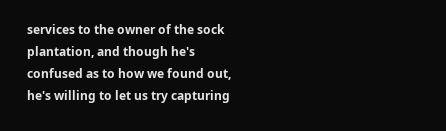services to the owner of the sock plantation, and though he's confused as to how we found out, he's willing to let us try capturing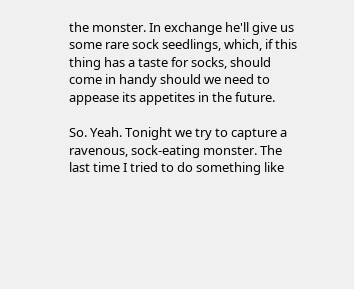the monster. In exchange he'll give us some rare sock seedlings, which, if this thing has a taste for socks, should come in handy should we need to appease its appetites in the future.

So. Yeah. Tonight we try to capture a ravenous, sock-eating monster. The last time I tried to do something like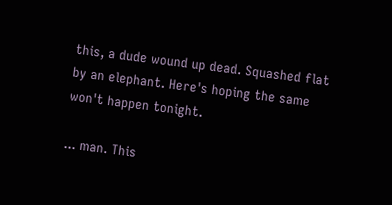this, a dude wound up dead. Squashed flat by an elephant. Here's hoping the same won't happen tonight.

... man. This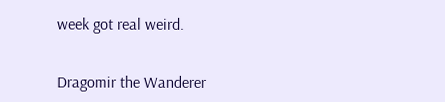week got real weird.


Dragomir the Wanderer